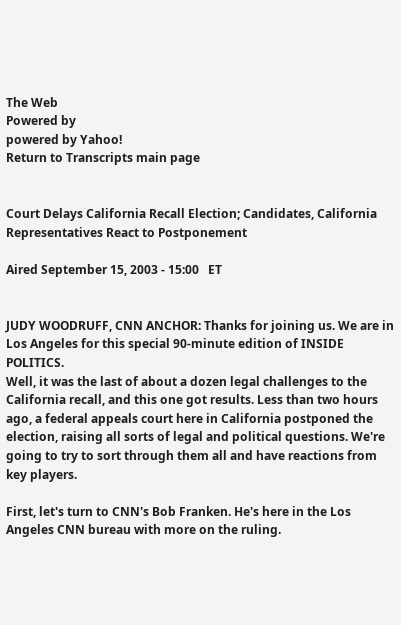The Web
Powered by
powered by Yahoo!
Return to Transcripts main page


Court Delays California Recall Election; Candidates, California Representatives React to Postponement

Aired September 15, 2003 - 15:00   ET


JUDY WOODRUFF, CNN ANCHOR: Thanks for joining us. We are in Los Angeles for this special 90-minute edition of INSIDE POLITICS.
Well, it was the last of about a dozen legal challenges to the California recall, and this one got results. Less than two hours ago, a federal appeals court here in California postponed the election, raising all sorts of legal and political questions. We're going to try to sort through them all and have reactions from key players.

First, let's turn to CNN's Bob Franken. He's here in the Los Angeles CNN bureau with more on the ruling.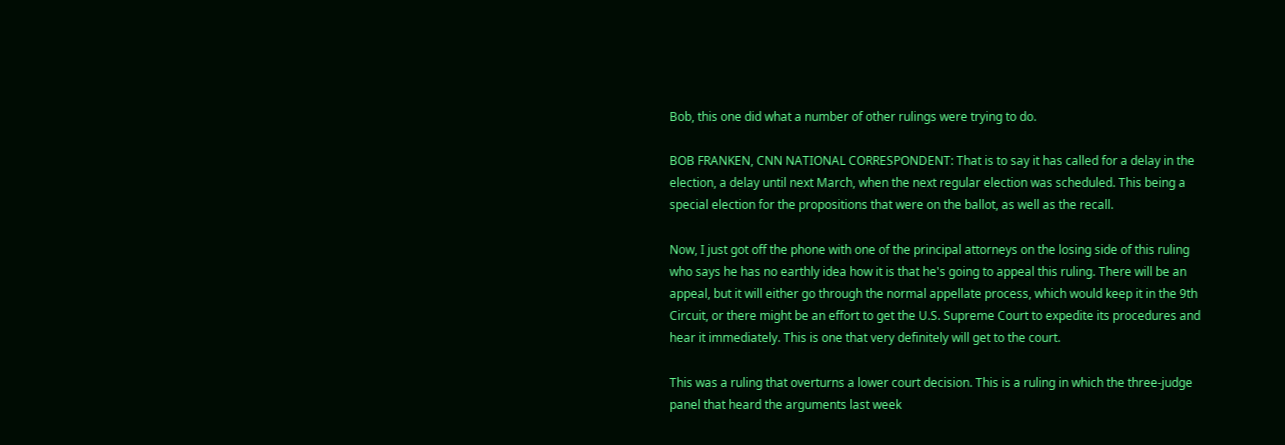Bob, this one did what a number of other rulings were trying to do.

BOB FRANKEN, CNN NATIONAL CORRESPONDENT: That is to say it has called for a delay in the election, a delay until next March, when the next regular election was scheduled. This being a special election for the propositions that were on the ballot, as well as the recall.

Now, I just got off the phone with one of the principal attorneys on the losing side of this ruling who says he has no earthly idea how it is that he's going to appeal this ruling. There will be an appeal, but it will either go through the normal appellate process, which would keep it in the 9th Circuit, or there might be an effort to get the U.S. Supreme Court to expedite its procedures and hear it immediately. This is one that very definitely will get to the court.

This was a ruling that overturns a lower court decision. This is a ruling in which the three-judge panel that heard the arguments last week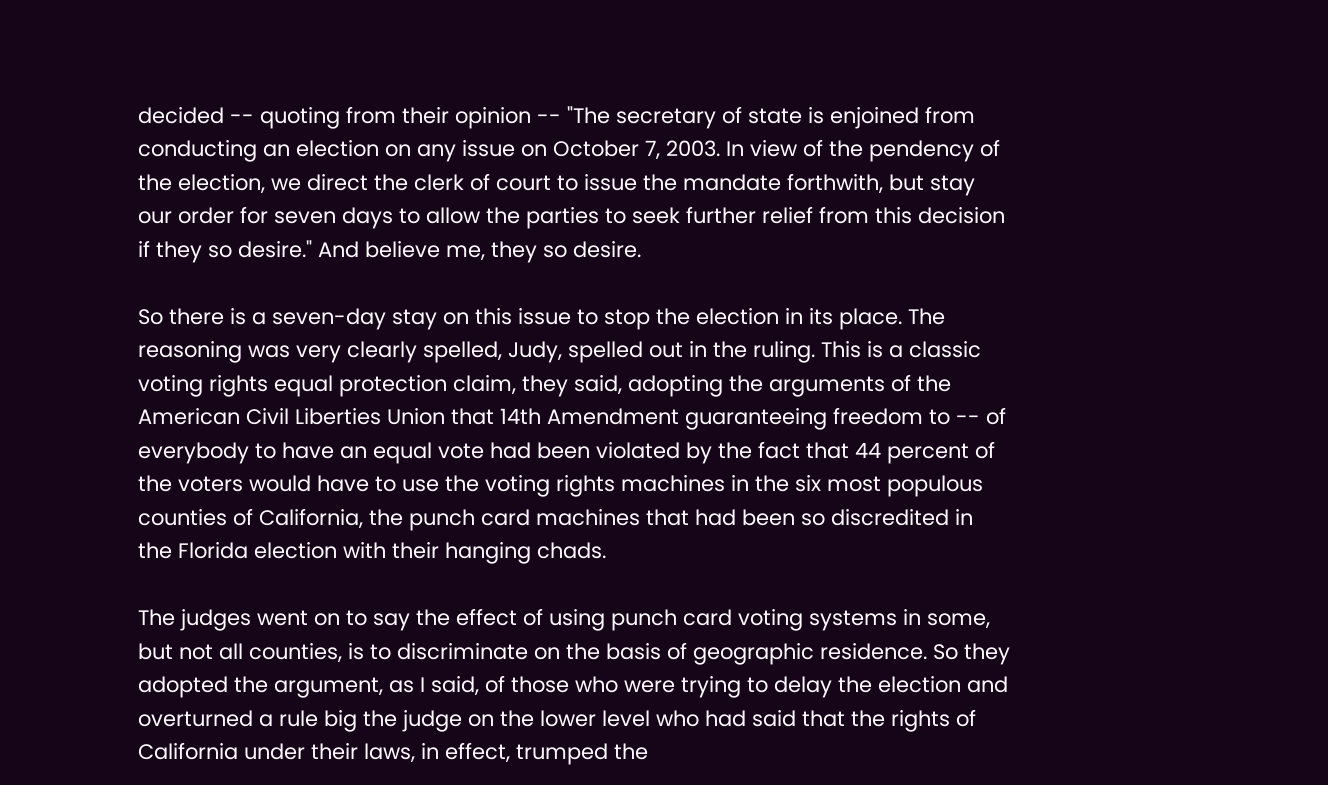decided -- quoting from their opinion -- "The secretary of state is enjoined from conducting an election on any issue on October 7, 2003. In view of the pendency of the election, we direct the clerk of court to issue the mandate forthwith, but stay our order for seven days to allow the parties to seek further relief from this decision if they so desire." And believe me, they so desire.

So there is a seven-day stay on this issue to stop the election in its place. The reasoning was very clearly spelled, Judy, spelled out in the ruling. This is a classic voting rights equal protection claim, they said, adopting the arguments of the American Civil Liberties Union that 14th Amendment guaranteeing freedom to -- of everybody to have an equal vote had been violated by the fact that 44 percent of the voters would have to use the voting rights machines in the six most populous counties of California, the punch card machines that had been so discredited in the Florida election with their hanging chads.

The judges went on to say the effect of using punch card voting systems in some, but not all counties, is to discriminate on the basis of geographic residence. So they adopted the argument, as I said, of those who were trying to delay the election and overturned a rule big the judge on the lower level who had said that the rights of California under their laws, in effect, trumped the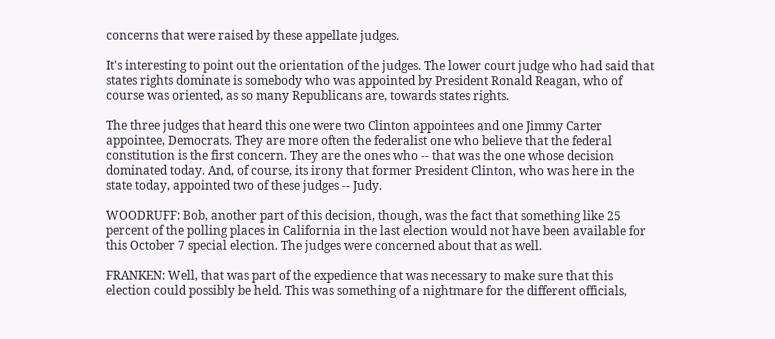concerns that were raised by these appellate judges.

It's interesting to point out the orientation of the judges. The lower court judge who had said that states rights dominate is somebody who was appointed by President Ronald Reagan, who of course was oriented, as so many Republicans are, towards states rights.

The three judges that heard this one were two Clinton appointees and one Jimmy Carter appointee, Democrats. They are more often the federalist one who believe that the federal constitution is the first concern. They are the ones who -- that was the one whose decision dominated today. And, of course, its irony that former President Clinton, who was here in the state today, appointed two of these judges -- Judy.

WOODRUFF: Bob, another part of this decision, though, was the fact that something like 25 percent of the polling places in California in the last election would not have been available for this October 7 special election. The judges were concerned about that as well.

FRANKEN: Well, that was part of the expedience that was necessary to make sure that this election could possibly be held. This was something of a nightmare for the different officials,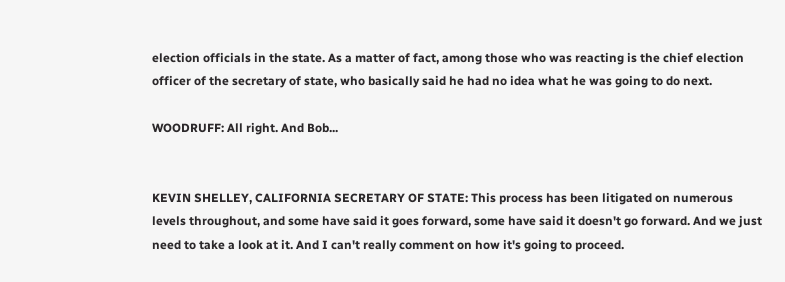election officials in the state. As a matter of fact, among those who was reacting is the chief election officer of the secretary of state, who basically said he had no idea what he was going to do next.

WOODRUFF: All right. And Bob...


KEVIN SHELLEY, CALIFORNIA SECRETARY OF STATE: This process has been litigated on numerous levels throughout, and some have said it goes forward, some have said it doesn't go forward. And we just need to take a look at it. And I can't really comment on how it's going to proceed.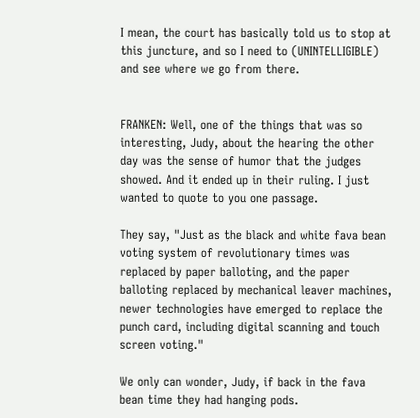I mean, the court has basically told us to stop at this juncture, and so I need to (UNINTELLIGIBLE) and see where we go from there.


FRANKEN: Well, one of the things that was so interesting, Judy, about the hearing the other day was the sense of humor that the judges showed. And it ended up in their ruling. I just wanted to quote to you one passage.

They say, "Just as the black and white fava bean voting system of revolutionary times was replaced by paper balloting, and the paper balloting replaced by mechanical leaver machines, newer technologies have emerged to replace the punch card, including digital scanning and touch screen voting."

We only can wonder, Judy, if back in the fava bean time they had hanging pods.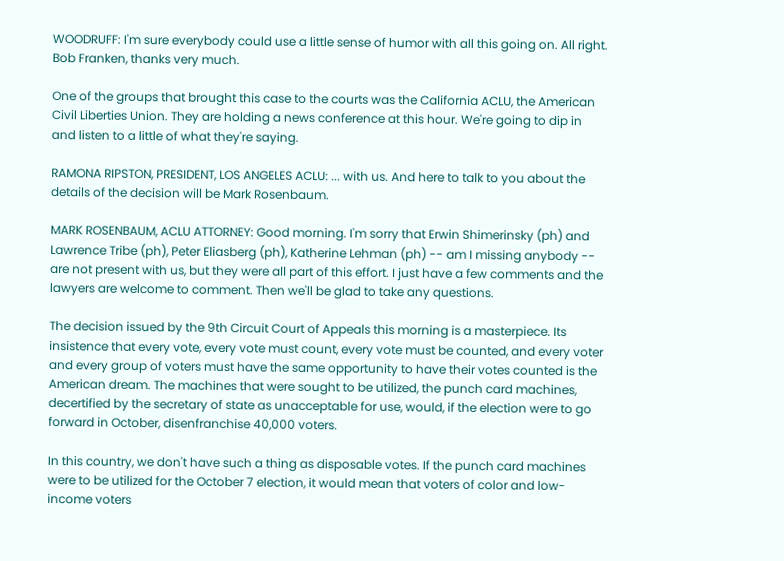WOODRUFF: I'm sure everybody could use a little sense of humor with all this going on. All right. Bob Franken, thanks very much.

One of the groups that brought this case to the courts was the California ACLU, the American Civil Liberties Union. They are holding a news conference at this hour. We're going to dip in and listen to a little of what they're saying.

RAMONA RIPSTON, PRESIDENT, LOS ANGELES ACLU: ... with us. And here to talk to you about the details of the decision will be Mark Rosenbaum.

MARK ROSENBAUM, ACLU ATTORNEY: Good morning. I'm sorry that Erwin Shimerinsky (ph) and Lawrence Tribe (ph), Peter Eliasberg (ph), Katherine Lehman (ph) -- am I missing anybody -- are not present with us, but they were all part of this effort. I just have a few comments and the lawyers are welcome to comment. Then we'll be glad to take any questions.

The decision issued by the 9th Circuit Court of Appeals this morning is a masterpiece. Its insistence that every vote, every vote must count, every vote must be counted, and every voter and every group of voters must have the same opportunity to have their votes counted is the American dream. The machines that were sought to be utilized, the punch card machines, decertified by the secretary of state as unacceptable for use, would, if the election were to go forward in October, disenfranchise 40,000 voters.

In this country, we don't have such a thing as disposable votes. If the punch card machines were to be utilized for the October 7 election, it would mean that voters of color and low-income voters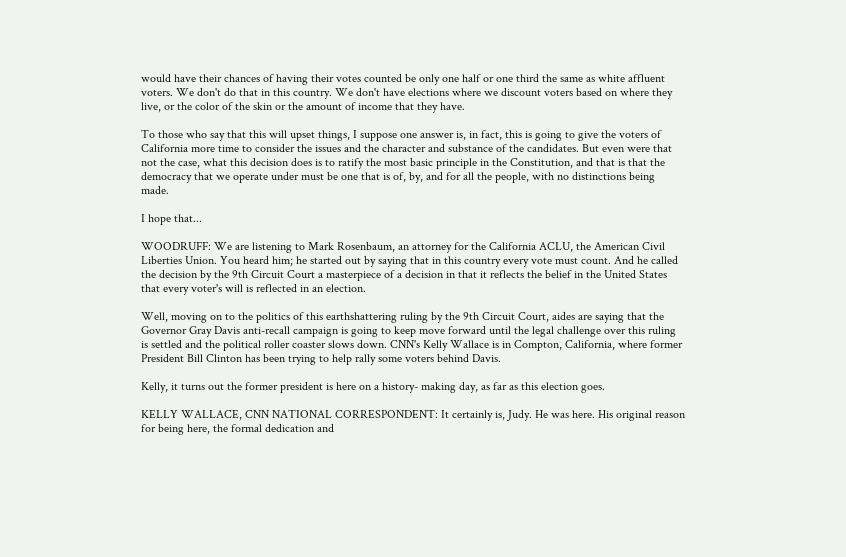would have their chances of having their votes counted be only one half or one third the same as white affluent voters. We don't do that in this country. We don't have elections where we discount voters based on where they live, or the color of the skin or the amount of income that they have.

To those who say that this will upset things, I suppose one answer is, in fact, this is going to give the voters of California more time to consider the issues and the character and substance of the candidates. But even were that not the case, what this decision does is to ratify the most basic principle in the Constitution, and that is that the democracy that we operate under must be one that is of, by, and for all the people, with no distinctions being made.

I hope that...

WOODRUFF: We are listening to Mark Rosenbaum, an attorney for the California ACLU, the American Civil Liberties Union. You heard him; he started out by saying that in this country every vote must count. And he called the decision by the 9th Circuit Court a masterpiece of a decision in that it reflects the belief in the United States that every voter's will is reflected in an election.

Well, moving on to the politics of this earthshattering ruling by the 9th Circuit Court, aides are saying that the Governor Gray Davis anti-recall campaign is going to keep move forward until the legal challenge over this ruling is settled and the political roller coaster slows down. CNN's Kelly Wallace is in Compton, California, where former President Bill Clinton has been trying to help rally some voters behind Davis.

Kelly, it turns out the former president is here on a history- making day, as far as this election goes.

KELLY WALLACE, CNN NATIONAL CORRESPONDENT: It certainly is, Judy. He was here. His original reason for being here, the formal dedication and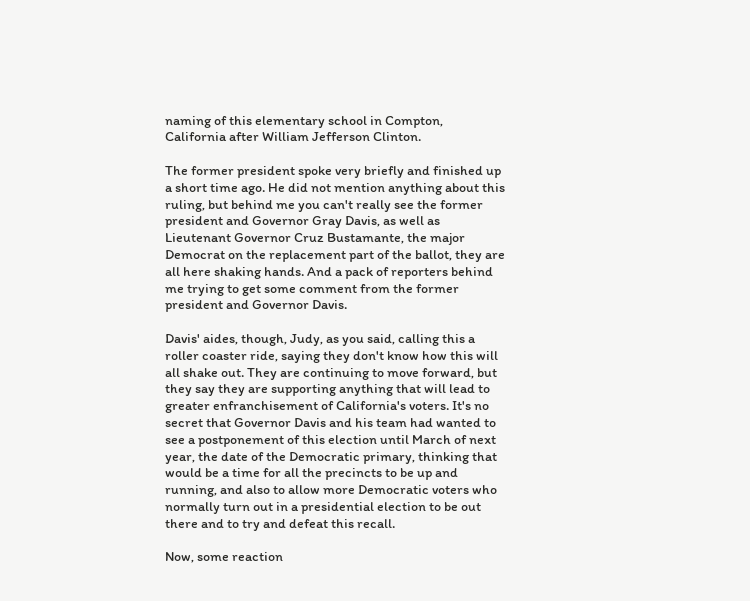naming of this elementary school in Compton, California after William Jefferson Clinton.

The former president spoke very briefly and finished up a short time ago. He did not mention anything about this ruling, but behind me you can't really see the former president and Governor Gray Davis, as well as Lieutenant Governor Cruz Bustamante, the major Democrat on the replacement part of the ballot, they are all here shaking hands. And a pack of reporters behind me trying to get some comment from the former president and Governor Davis.

Davis' aides, though, Judy, as you said, calling this a roller coaster ride, saying they don't know how this will all shake out. They are continuing to move forward, but they say they are supporting anything that will lead to greater enfranchisement of California's voters. It's no secret that Governor Davis and his team had wanted to see a postponement of this election until March of next year, the date of the Democratic primary, thinking that would be a time for all the precincts to be up and running, and also to allow more Democratic voters who normally turn out in a presidential election to be out there and to try and defeat this recall.

Now, some reaction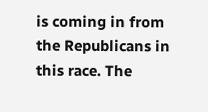is coming in from the Republicans in this race. The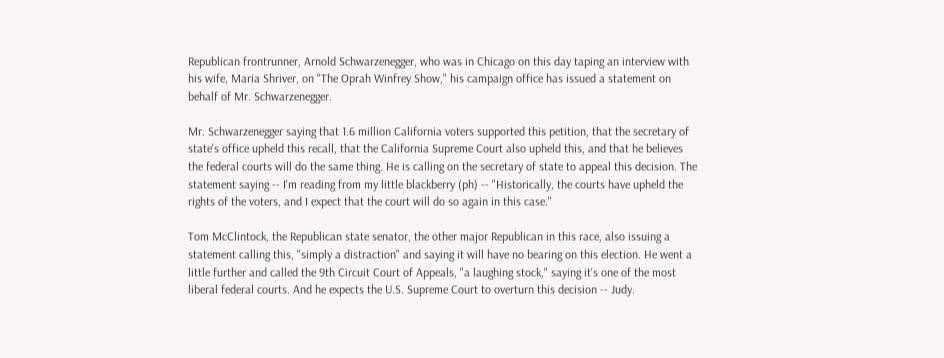Republican frontrunner, Arnold Schwarzenegger, who was in Chicago on this day taping an interview with his wife, Maria Shriver, on "The Oprah Winfrey Show," his campaign office has issued a statement on behalf of Mr. Schwarzenegger.

Mr. Schwarzenegger saying that 1.6 million California voters supported this petition, that the secretary of state's office upheld this recall, that the California Supreme Court also upheld this, and that he believes the federal courts will do the same thing. He is calling on the secretary of state to appeal this decision. The statement saying -- I'm reading from my little blackberry (ph) -- "Historically, the courts have upheld the rights of the voters, and I expect that the court will do so again in this case."

Tom McClintock, the Republican state senator, the other major Republican in this race, also issuing a statement calling this, "simply a distraction" and saying it will have no bearing on this election. He went a little further and called the 9th Circuit Court of Appeals, "a laughing stock," saying it's one of the most liberal federal courts. And he expects the U.S. Supreme Court to overturn this decision -- Judy.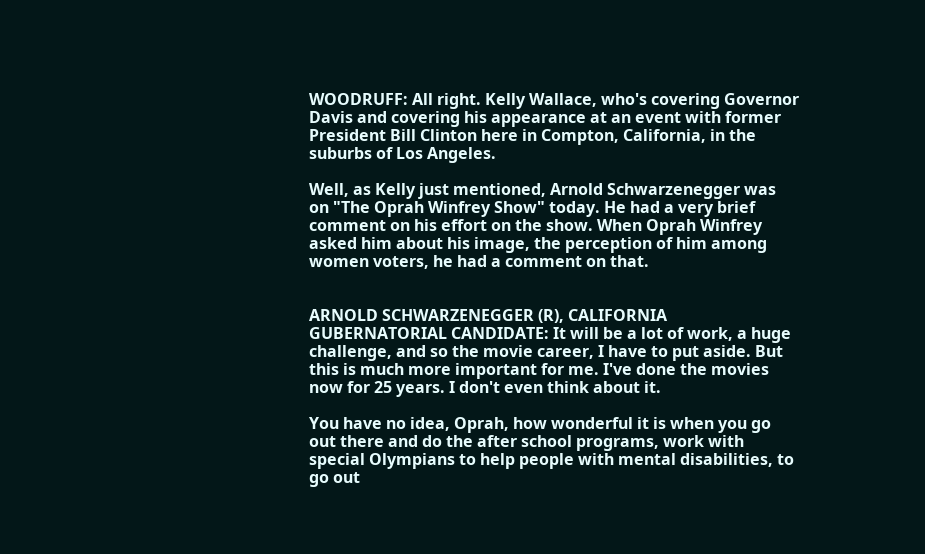WOODRUFF: All right. Kelly Wallace, who's covering Governor Davis and covering his appearance at an event with former President Bill Clinton here in Compton, California, in the suburbs of Los Angeles.

Well, as Kelly just mentioned, Arnold Schwarzenegger was on "The Oprah Winfrey Show" today. He had a very brief comment on his effort on the show. When Oprah Winfrey asked him about his image, the perception of him among women voters, he had a comment on that.


ARNOLD SCHWARZENEGGER (R), CALIFORNIA GUBERNATORIAL CANDIDATE: It will be a lot of work, a huge challenge, and so the movie career, I have to put aside. But this is much more important for me. I've done the movies now for 25 years. I don't even think about it.

You have no idea, Oprah, how wonderful it is when you go out there and do the after school programs, work with special Olympians to help people with mental disabilities, to go out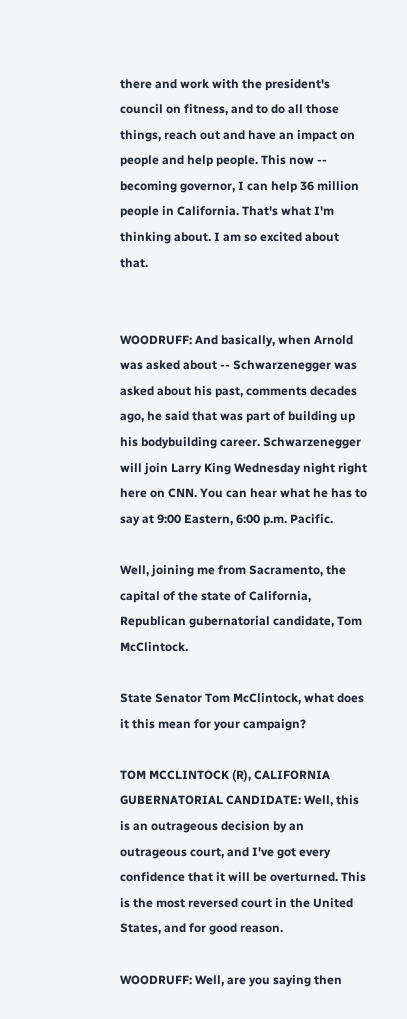there and work with the president's council on fitness, and to do all those things, reach out and have an impact on people and help people. This now -- becoming governor, I can help 36 million people in California. That's what I'm thinking about. I am so excited about that.


WOODRUFF: And basically, when Arnold was asked about -- Schwarzenegger was asked about his past, comments decades ago, he said that was part of building up his bodybuilding career. Schwarzenegger will join Larry King Wednesday night right here on CNN. You can hear what he has to say at 9:00 Eastern, 6:00 p.m. Pacific.

Well, joining me from Sacramento, the capital of the state of California, Republican gubernatorial candidate, Tom McClintock.

State Senator Tom McClintock, what does it this mean for your campaign?

TOM MCCLINTOCK (R), CALIFORNIA GUBERNATORIAL CANDIDATE: Well, this is an outrageous decision by an outrageous court, and I've got every confidence that it will be overturned. This is the most reversed court in the United States, and for good reason.

WOODRUFF: Well, are you saying then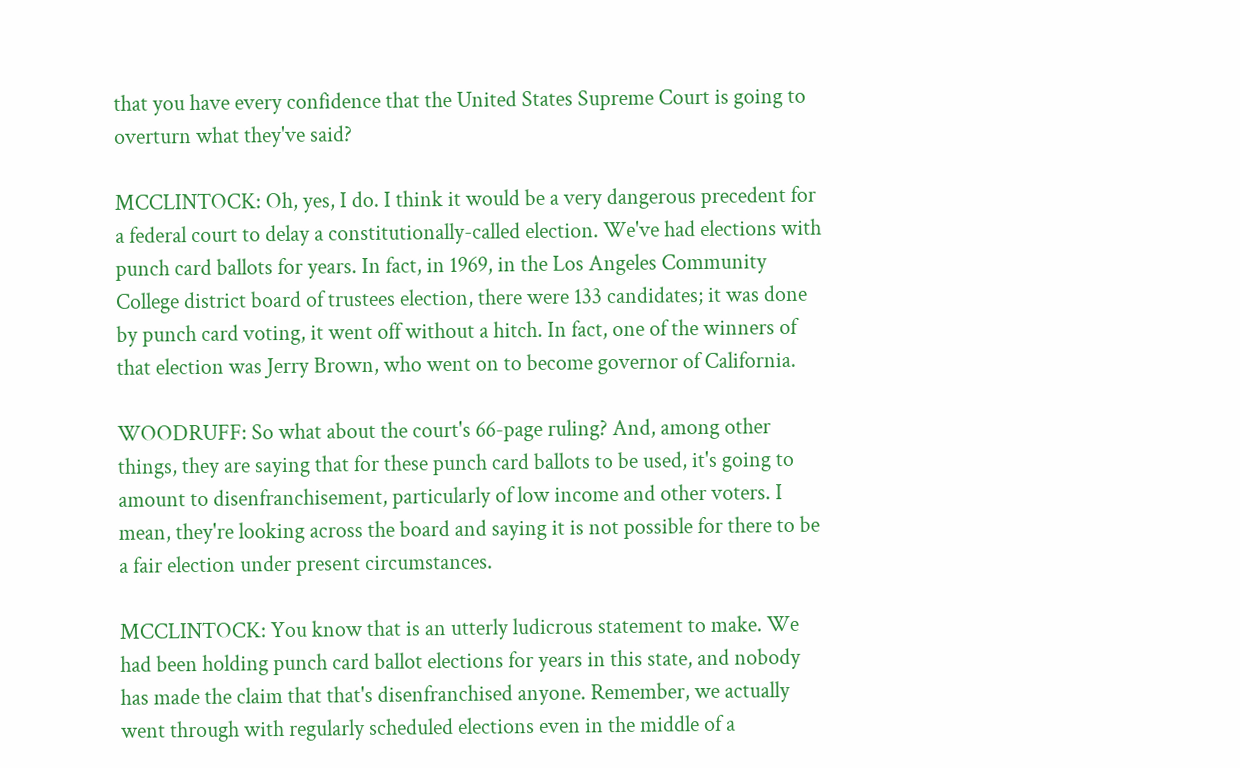that you have every confidence that the United States Supreme Court is going to overturn what they've said?

MCCLINTOCK: Oh, yes, I do. I think it would be a very dangerous precedent for a federal court to delay a constitutionally-called election. We've had elections with punch card ballots for years. In fact, in 1969, in the Los Angeles Community College district board of trustees election, there were 133 candidates; it was done by punch card voting, it went off without a hitch. In fact, one of the winners of that election was Jerry Brown, who went on to become governor of California.

WOODRUFF: So what about the court's 66-page ruling? And, among other things, they are saying that for these punch card ballots to be used, it's going to amount to disenfranchisement, particularly of low income and other voters. I mean, they're looking across the board and saying it is not possible for there to be a fair election under present circumstances.

MCCLINTOCK: You know that is an utterly ludicrous statement to make. We had been holding punch card ballot elections for years in this state, and nobody has made the claim that that's disenfranchised anyone. Remember, we actually went through with regularly scheduled elections even in the middle of a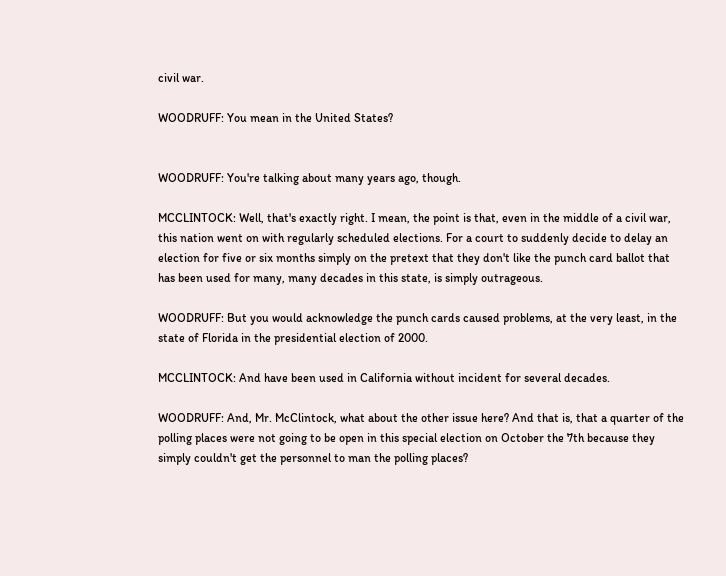civil war.

WOODRUFF: You mean in the United States?


WOODRUFF: You're talking about many years ago, though.

MCCLINTOCK: Well, that's exactly right. I mean, the point is that, even in the middle of a civil war, this nation went on with regularly scheduled elections. For a court to suddenly decide to delay an election for five or six months simply on the pretext that they don't like the punch card ballot that has been used for many, many decades in this state, is simply outrageous.

WOODRUFF: But you would acknowledge the punch cards caused problems, at the very least, in the state of Florida in the presidential election of 2000.

MCCLINTOCK: And have been used in California without incident for several decades.

WOODRUFF: And, Mr. McClintock, what about the other issue here? And that is, that a quarter of the polling places were not going to be open in this special election on October the 7th because they simply couldn't get the personnel to man the polling places?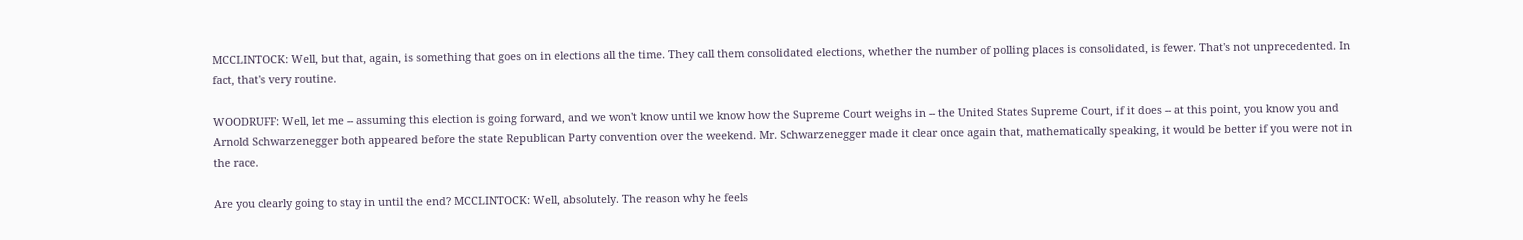MCCLINTOCK: Well, but that, again, is something that goes on in elections all the time. They call them consolidated elections, whether the number of polling places is consolidated, is fewer. That's not unprecedented. In fact, that's very routine.

WOODRUFF: Well, let me -- assuming this election is going forward, and we won't know until we know how the Supreme Court weighs in -- the United States Supreme Court, if it does -- at this point, you know you and Arnold Schwarzenegger both appeared before the state Republican Party convention over the weekend. Mr. Schwarzenegger made it clear once again that, mathematically speaking, it would be better if you were not in the race.

Are you clearly going to stay in until the end? MCCLINTOCK: Well, absolutely. The reason why he feels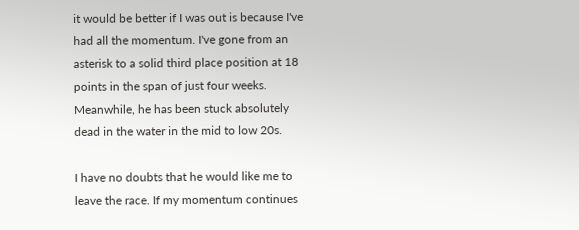it would be better if I was out is because I've had all the momentum. I've gone from an asterisk to a solid third place position at 18 points in the span of just four weeks. Meanwhile, he has been stuck absolutely dead in the water in the mid to low 20s.

I have no doubts that he would like me to leave the race. If my momentum continues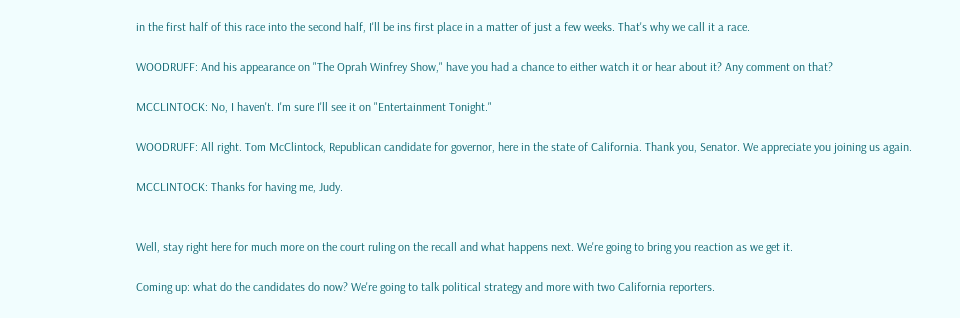in the first half of this race into the second half, I'll be ins first place in a matter of just a few weeks. That's why we call it a race.

WOODRUFF: And his appearance on "The Oprah Winfrey Show," have you had a chance to either watch it or hear about it? Any comment on that?

MCCLINTOCK: No, I haven't. I'm sure I'll see it on "Entertainment Tonight."

WOODRUFF: All right. Tom McClintock, Republican candidate for governor, here in the state of California. Thank you, Senator. We appreciate you joining us again.

MCCLINTOCK: Thanks for having me, Judy.


Well, stay right here for much more on the court ruling on the recall and what happens next. We're going to bring you reaction as we get it.

Coming up: what do the candidates do now? We're going to talk political strategy and more with two California reporters.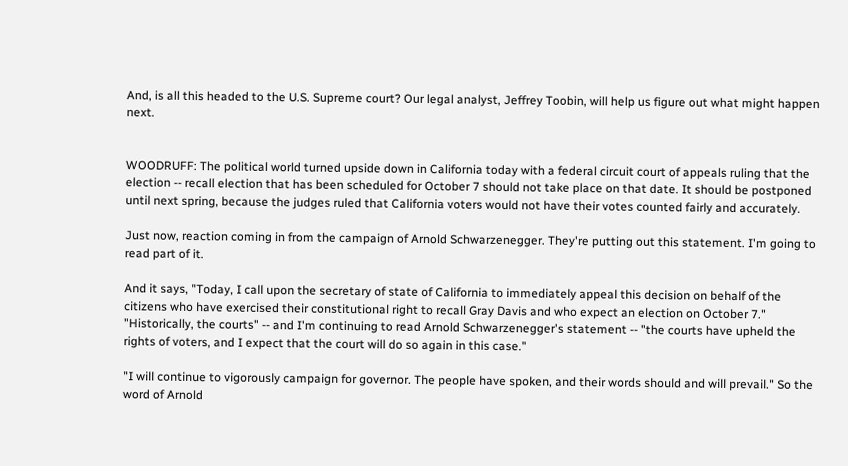And, is all this headed to the U.S. Supreme court? Our legal analyst, Jeffrey Toobin, will help us figure out what might happen next.


WOODRUFF: The political world turned upside down in California today with a federal circuit court of appeals ruling that the election -- recall election that has been scheduled for October 7 should not take place on that date. It should be postponed until next spring, because the judges ruled that California voters would not have their votes counted fairly and accurately.

Just now, reaction coming in from the campaign of Arnold Schwarzenegger. They're putting out this statement. I'm going to read part of it.

And it says, "Today, I call upon the secretary of state of California to immediately appeal this decision on behalf of the citizens who have exercised their constitutional right to recall Gray Davis and who expect an election on October 7." "Historically, the courts" -- and I'm continuing to read Arnold Schwarzenegger's statement -- "the courts have upheld the rights of voters, and I expect that the court will do so again in this case."

"I will continue to vigorously campaign for governor. The people have spoken, and their words should and will prevail." So the word of Arnold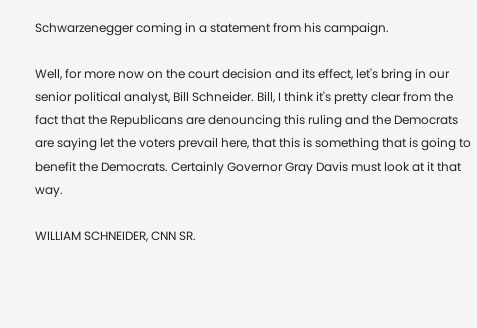Schwarzenegger coming in a statement from his campaign.

Well, for more now on the court decision and its effect, let's bring in our senior political analyst, Bill Schneider. Bill, I think it's pretty clear from the fact that the Republicans are denouncing this ruling and the Democrats are saying let the voters prevail here, that this is something that is going to benefit the Democrats. Certainly Governor Gray Davis must look at it that way.

WILLIAM SCHNEIDER, CNN SR.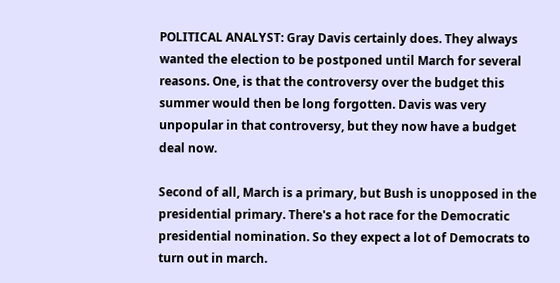POLITICAL ANALYST: Gray Davis certainly does. They always wanted the election to be postponed until March for several reasons. One, is that the controversy over the budget this summer would then be long forgotten. Davis was very unpopular in that controversy, but they now have a budget deal now.

Second of all, March is a primary, but Bush is unopposed in the presidential primary. There's a hot race for the Democratic presidential nomination. So they expect a lot of Democrats to turn out in march.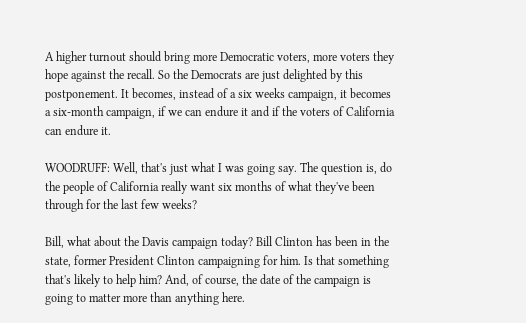A higher turnout should bring more Democratic voters, more voters they hope against the recall. So the Democrats are just delighted by this postponement. It becomes, instead of a six weeks campaign, it becomes a six-month campaign, if we can endure it and if the voters of California can endure it.

WOODRUFF: Well, that's just what I was going say. The question is, do the people of California really want six months of what they've been through for the last few weeks?

Bill, what about the Davis campaign today? Bill Clinton has been in the state, former President Clinton campaigning for him. Is that something that's likely to help him? And, of course, the date of the campaign is going to matter more than anything here.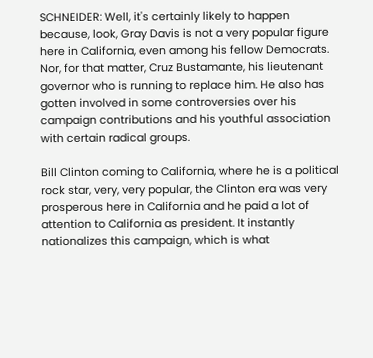SCHNEIDER: Well, it's certainly likely to happen because, look, Gray Davis is not a very popular figure here in California, even among his fellow Democrats. Nor, for that matter, Cruz Bustamante, his lieutenant governor who is running to replace him. He also has gotten involved in some controversies over his campaign contributions and his youthful association with certain radical groups.

Bill Clinton coming to California, where he is a political rock star, very, very popular, the Clinton era was very prosperous here in California and he paid a lot of attention to California as president. It instantly nationalizes this campaign, which is what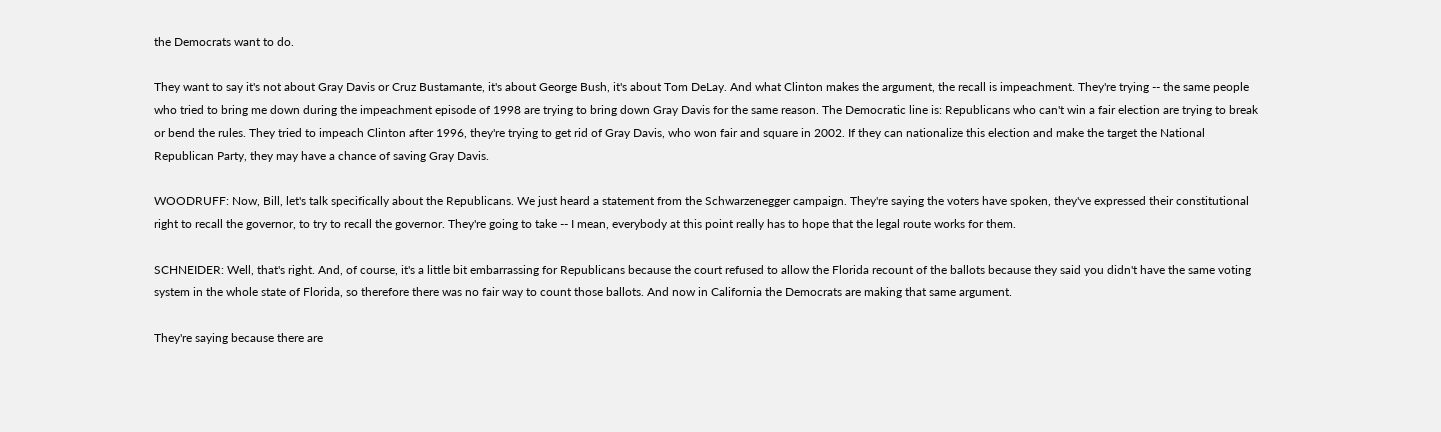the Democrats want to do.

They want to say it's not about Gray Davis or Cruz Bustamante, it's about George Bush, it's about Tom DeLay. And what Clinton makes the argument, the recall is impeachment. They're trying -- the same people who tried to bring me down during the impeachment episode of 1998 are trying to bring down Gray Davis for the same reason. The Democratic line is: Republicans who can't win a fair election are trying to break or bend the rules. They tried to impeach Clinton after 1996, they're trying to get rid of Gray Davis, who won fair and square in 2002. If they can nationalize this election and make the target the National Republican Party, they may have a chance of saving Gray Davis.

WOODRUFF: Now, Bill, let's talk specifically about the Republicans. We just heard a statement from the Schwarzenegger campaign. They're saying the voters have spoken, they've expressed their constitutional right to recall the governor, to try to recall the governor. They're going to take -- I mean, everybody at this point really has to hope that the legal route works for them.

SCHNEIDER: Well, that's right. And, of course, it's a little bit embarrassing for Republicans because the court refused to allow the Florida recount of the ballots because they said you didn't have the same voting system in the whole state of Florida, so therefore there was no fair way to count those ballots. And now in California the Democrats are making that same argument.

They're saying because there are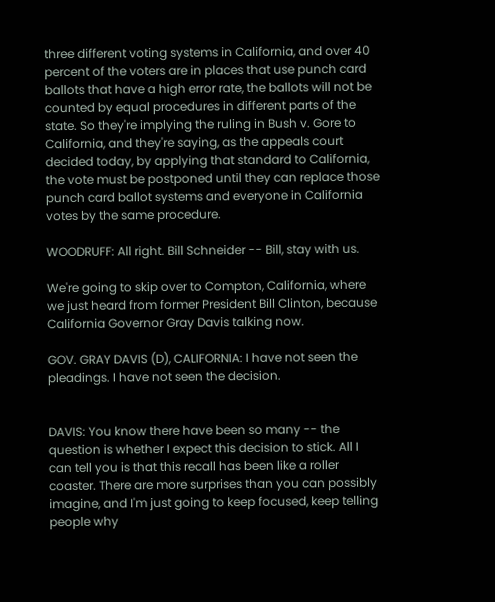three different voting systems in California, and over 40 percent of the voters are in places that use punch card ballots that have a high error rate, the ballots will not be counted by equal procedures in different parts of the state. So they're implying the ruling in Bush v. Gore to California, and they're saying, as the appeals court decided today, by applying that standard to California, the vote must be postponed until they can replace those punch card ballot systems and everyone in California votes by the same procedure.

WOODRUFF: All right. Bill Schneider -- Bill, stay with us.

We're going to skip over to Compton, California, where we just heard from former President Bill Clinton, because California Governor Gray Davis talking now.

GOV. GRAY DAVIS (D), CALIFORNIA: I have not seen the pleadings. I have not seen the decision.


DAVIS: You know there have been so many -- the question is whether I expect this decision to stick. All I can tell you is that this recall has been like a roller coaster. There are more surprises than you can possibly imagine, and I'm just going to keep focused, keep telling people why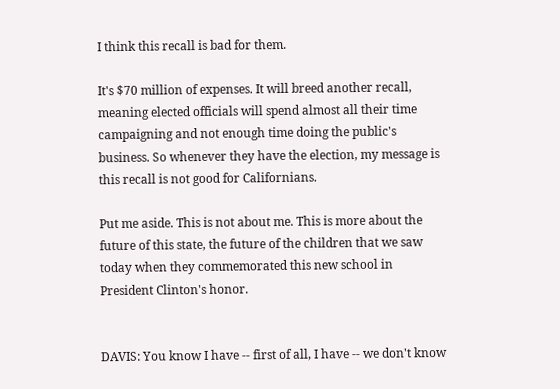I think this recall is bad for them.

It's $70 million of expenses. It will breed another recall, meaning elected officials will spend almost all their time campaigning and not enough time doing the public's business. So whenever they have the election, my message is this recall is not good for Californians.

Put me aside. This is not about me. This is more about the future of this state, the future of the children that we saw today when they commemorated this new school in President Clinton's honor.


DAVIS: You know I have -- first of all, I have -- we don't know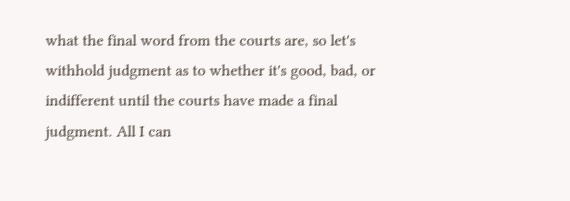what the final word from the courts are, so let's withhold judgment as to whether it's good, bad, or indifferent until the courts have made a final judgment. All I can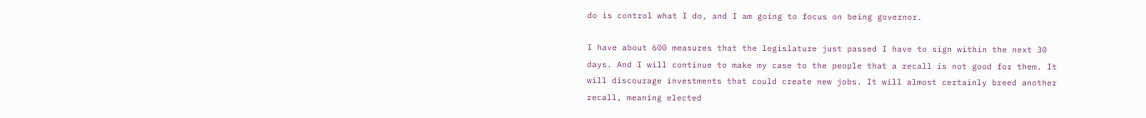do is control what I do, and I am going to focus on being governor.

I have about 600 measures that the legislature just passed I have to sign within the next 30 days. And I will continue to make my case to the people that a recall is not good for them. It will discourage investments that could create new jobs. It will almost certainly breed another recall, meaning elected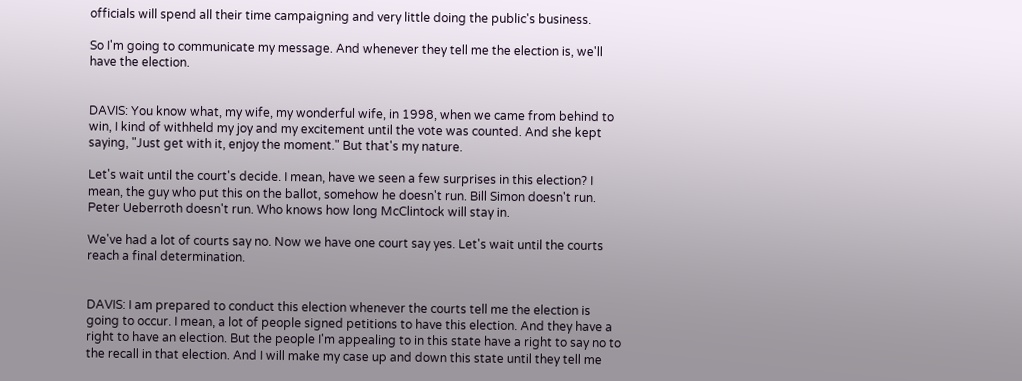officials will spend all their time campaigning and very little doing the public's business.

So I'm going to communicate my message. And whenever they tell me the election is, we'll have the election.


DAVIS: You know what, my wife, my wonderful wife, in 1998, when we came from behind to win, I kind of withheld my joy and my excitement until the vote was counted. And she kept saying, "Just get with it, enjoy the moment." But that's my nature.

Let's wait until the court's decide. I mean, have we seen a few surprises in this election? I mean, the guy who put this on the ballot, somehow he doesn't run. Bill Simon doesn't run. Peter Ueberroth doesn't run. Who knows how long McClintock will stay in.

We've had a lot of courts say no. Now we have one court say yes. Let's wait until the courts reach a final determination.


DAVIS: I am prepared to conduct this election whenever the courts tell me the election is going to occur. I mean, a lot of people signed petitions to have this election. And they have a right to have an election. But the people I'm appealing to in this state have a right to say no to the recall in that election. And I will make my case up and down this state until they tell me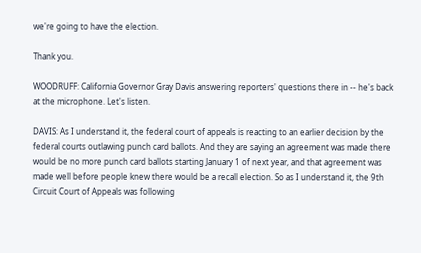we're going to have the election.

Thank you.

WOODRUFF: California Governor Gray Davis answering reporters' questions there in -- he's back at the microphone. Let's listen.

DAVIS: As I understand it, the federal court of appeals is reacting to an earlier decision by the federal courts outlawing punch card ballots. And they are saying an agreement was made there would be no more punch card ballots starting January 1 of next year, and that agreement was made well before people knew there would be a recall election. So as I understand it, the 9th Circuit Court of Appeals was following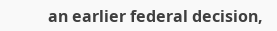an earlier federal decision,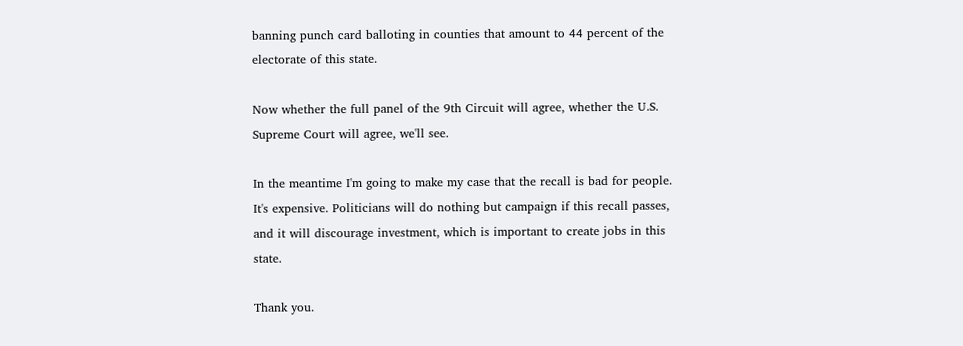banning punch card balloting in counties that amount to 44 percent of the electorate of this state.

Now whether the full panel of the 9th Circuit will agree, whether the U.S. Supreme Court will agree, we'll see.

In the meantime I'm going to make my case that the recall is bad for people. It's expensive. Politicians will do nothing but campaign if this recall passes, and it will discourage investment, which is important to create jobs in this state.

Thank you.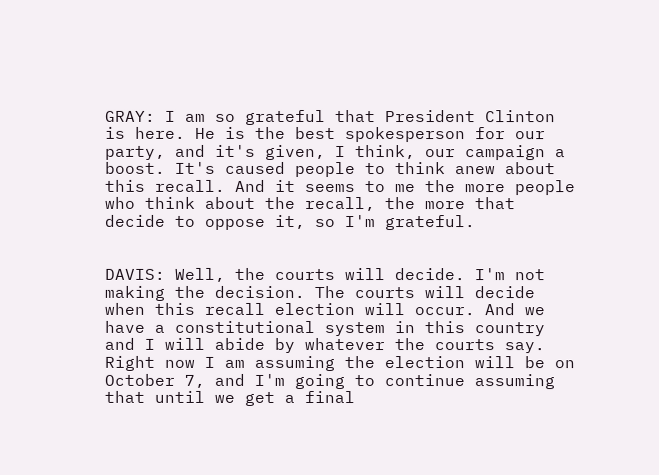GRAY: I am so grateful that President Clinton is here. He is the best spokesperson for our party, and it's given, I think, our campaign a boost. It's caused people to think anew about this recall. And it seems to me the more people who think about the recall, the more that decide to oppose it, so I'm grateful.


DAVIS: Well, the courts will decide. I'm not making the decision. The courts will decide when this recall election will occur. And we have a constitutional system in this country and I will abide by whatever the courts say. Right now I am assuming the election will be on October 7, and I'm going to continue assuming that until we get a final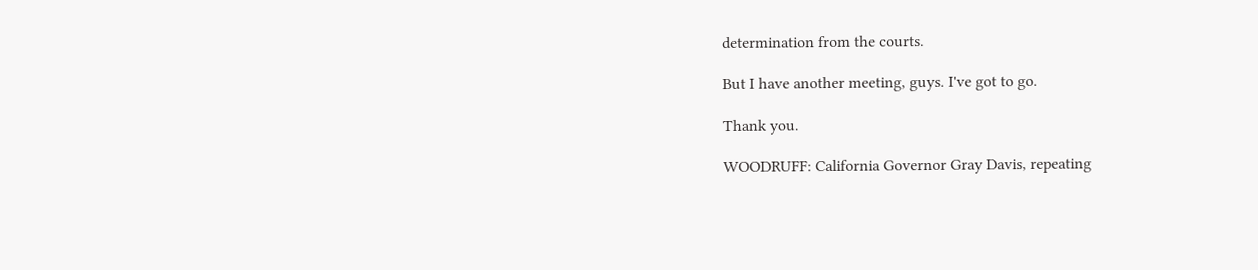determination from the courts.

But I have another meeting, guys. I've got to go.

Thank you.

WOODRUFF: California Governor Gray Davis, repeating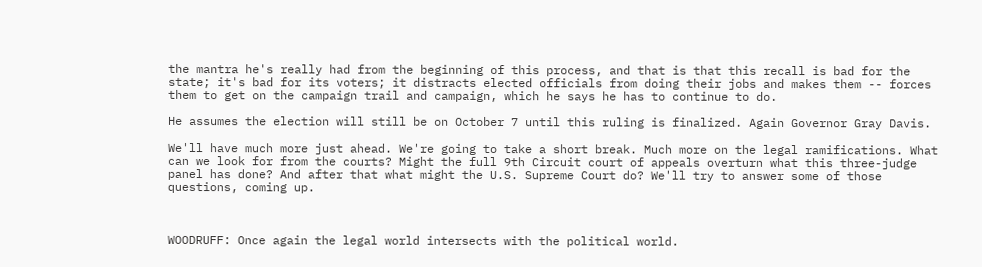the mantra he's really had from the beginning of this process, and that is that this recall is bad for the state; it's bad for its voters; it distracts elected officials from doing their jobs and makes them -- forces them to get on the campaign trail and campaign, which he says he has to continue to do.

He assumes the election will still be on October 7 until this ruling is finalized. Again Governor Gray Davis.

We'll have much more just ahead. We're going to take a short break. Much more on the legal ramifications. What can we look for from the courts? Might the full 9th Circuit court of appeals overturn what this three-judge panel has done? And after that what might the U.S. Supreme Court do? We'll try to answer some of those questions, coming up.



WOODRUFF: Once again the legal world intersects with the political world.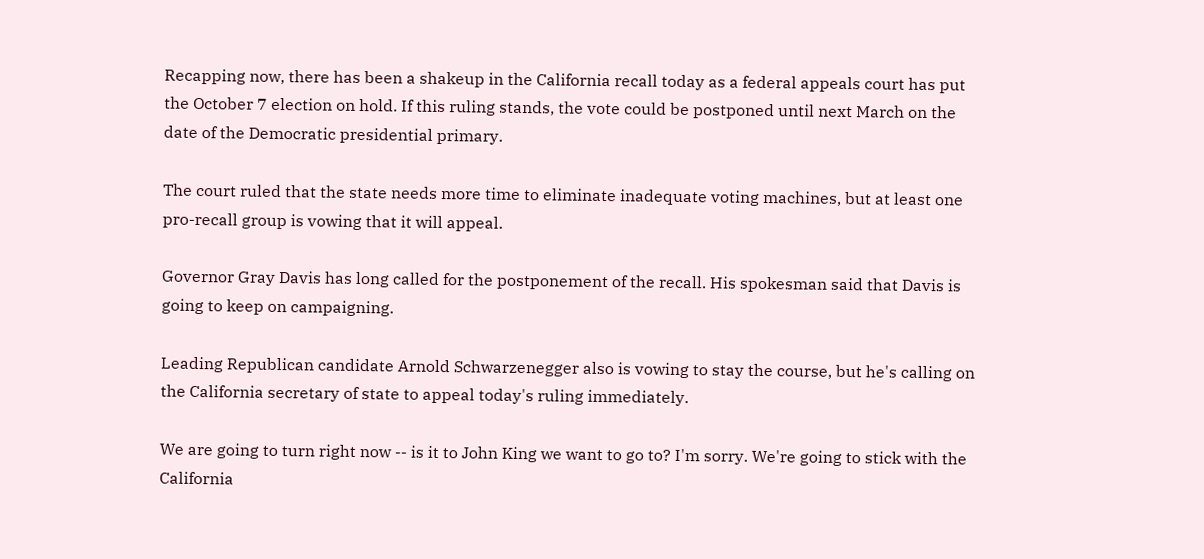Recapping now, there has been a shakeup in the California recall today as a federal appeals court has put the October 7 election on hold. If this ruling stands, the vote could be postponed until next March on the date of the Democratic presidential primary.

The court ruled that the state needs more time to eliminate inadequate voting machines, but at least one pro-recall group is vowing that it will appeal.

Governor Gray Davis has long called for the postponement of the recall. His spokesman said that Davis is going to keep on campaigning.

Leading Republican candidate Arnold Schwarzenegger also is vowing to stay the course, but he's calling on the California secretary of state to appeal today's ruling immediately.

We are going to turn right now -- is it to John King we want to go to? I'm sorry. We're going to stick with the California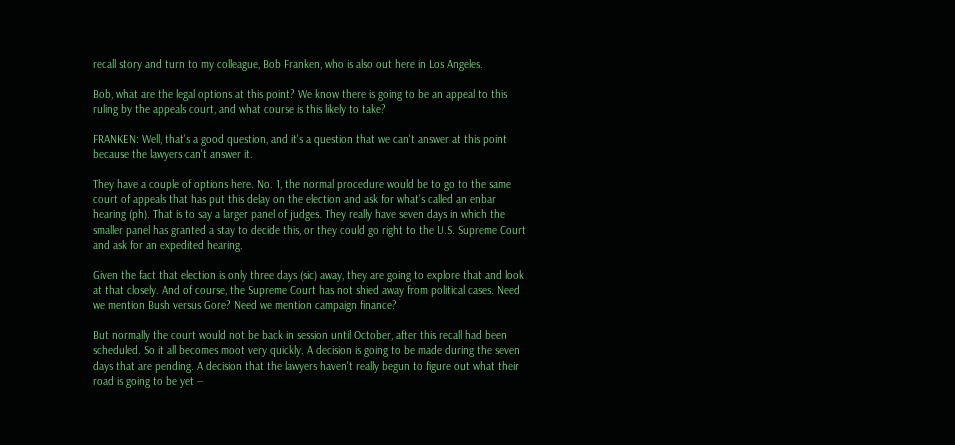recall story and turn to my colleague, Bob Franken, who is also out here in Los Angeles.

Bob, what are the legal options at this point? We know there is going to be an appeal to this ruling by the appeals court, and what course is this likely to take?

FRANKEN: Well, that's a good question, and it's a question that we can't answer at this point because the lawyers can't answer it.

They have a couple of options here. No. 1, the normal procedure would be to go to the same court of appeals that has put this delay on the election and ask for what's called an enbar hearing (ph). That is to say a larger panel of judges. They really have seven days in which the smaller panel has granted a stay to decide this, or they could go right to the U.S. Supreme Court and ask for an expedited hearing.

Given the fact that election is only three days (sic) away, they are going to explore that and look at that closely. And of course, the Supreme Court has not shied away from political cases. Need we mention Bush versus Gore? Need we mention campaign finance?

But normally the court would not be back in session until October, after this recall had been scheduled. So it all becomes moot very quickly. A decision is going to be made during the seven days that are pending. A decision that the lawyers haven't really begun to figure out what their road is going to be yet --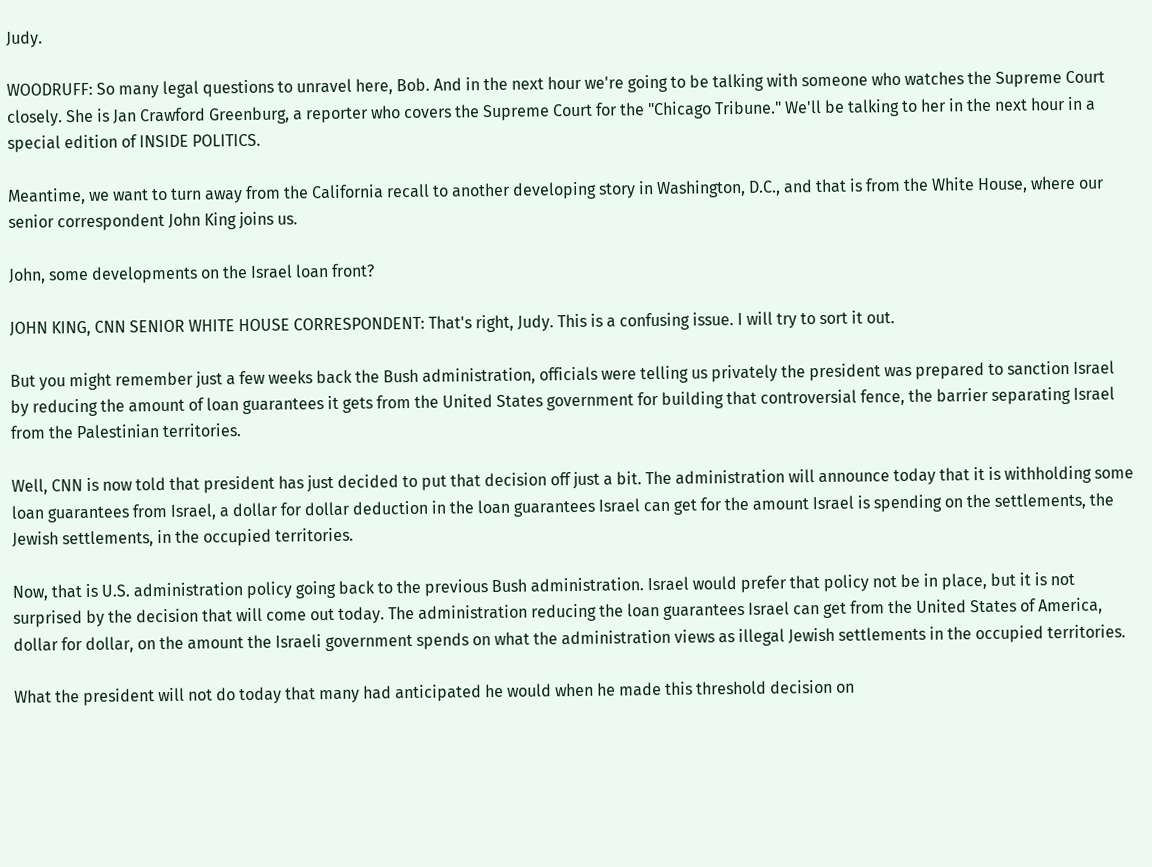Judy.

WOODRUFF: So many legal questions to unravel here, Bob. And in the next hour we're going to be talking with someone who watches the Supreme Court closely. She is Jan Crawford Greenburg, a reporter who covers the Supreme Court for the "Chicago Tribune." We'll be talking to her in the next hour in a special edition of INSIDE POLITICS.

Meantime, we want to turn away from the California recall to another developing story in Washington, D.C., and that is from the White House, where our senior correspondent John King joins us.

John, some developments on the Israel loan front?

JOHN KING, CNN SENIOR WHITE HOUSE CORRESPONDENT: That's right, Judy. This is a confusing issue. I will try to sort it out.

But you might remember just a few weeks back the Bush administration, officials were telling us privately the president was prepared to sanction Israel by reducing the amount of loan guarantees it gets from the United States government for building that controversial fence, the barrier separating Israel from the Palestinian territories.

Well, CNN is now told that president has just decided to put that decision off just a bit. The administration will announce today that it is withholding some loan guarantees from Israel, a dollar for dollar deduction in the loan guarantees Israel can get for the amount Israel is spending on the settlements, the Jewish settlements, in the occupied territories.

Now, that is U.S. administration policy going back to the previous Bush administration. Israel would prefer that policy not be in place, but it is not surprised by the decision that will come out today. The administration reducing the loan guarantees Israel can get from the United States of America, dollar for dollar, on the amount the Israeli government spends on what the administration views as illegal Jewish settlements in the occupied territories.

What the president will not do today that many had anticipated he would when he made this threshold decision on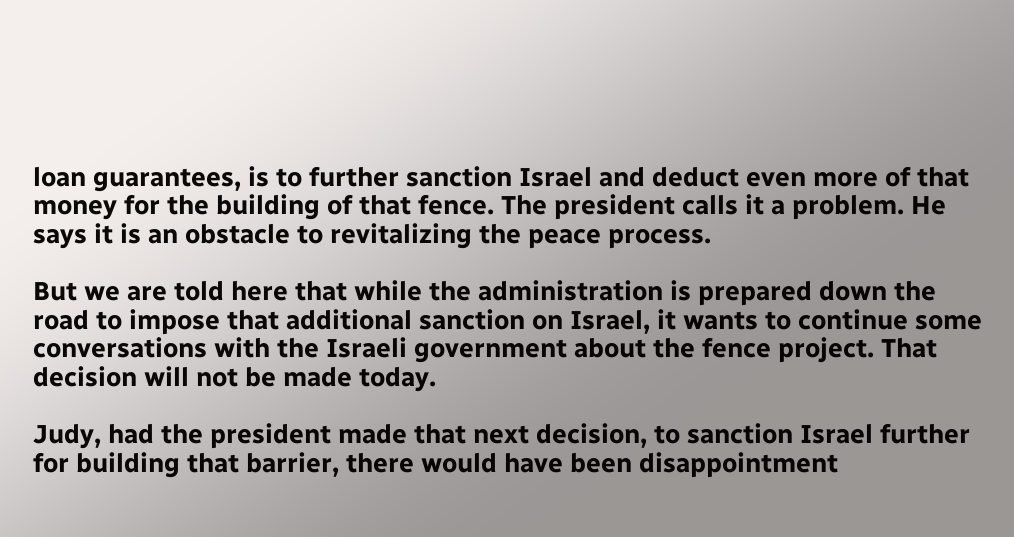loan guarantees, is to further sanction Israel and deduct even more of that money for the building of that fence. The president calls it a problem. He says it is an obstacle to revitalizing the peace process.

But we are told here that while the administration is prepared down the road to impose that additional sanction on Israel, it wants to continue some conversations with the Israeli government about the fence project. That decision will not be made today.

Judy, had the president made that next decision, to sanction Israel further for building that barrier, there would have been disappointment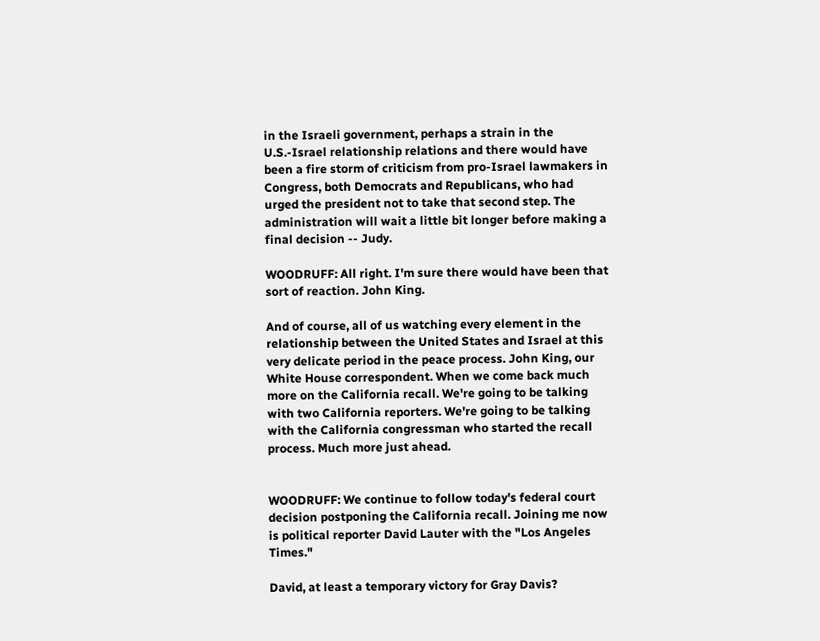in the Israeli government, perhaps a strain in the U.S.-Israel relationship relations and there would have been a fire storm of criticism from pro-Israel lawmakers in Congress, both Democrats and Republicans, who had urged the president not to take that second step. The administration will wait a little bit longer before making a final decision -- Judy.

WOODRUFF: All right. I'm sure there would have been that sort of reaction. John King.

And of course, all of us watching every element in the relationship between the United States and Israel at this very delicate period in the peace process. John King, our White House correspondent. When we come back much more on the California recall. We're going to be talking with two California reporters. We're going to be talking with the California congressman who started the recall process. Much more just ahead.


WOODRUFF: We continue to follow today's federal court decision postponing the California recall. Joining me now is political reporter David Lauter with the "Los Angeles Times."

David, at least a temporary victory for Gray Davis?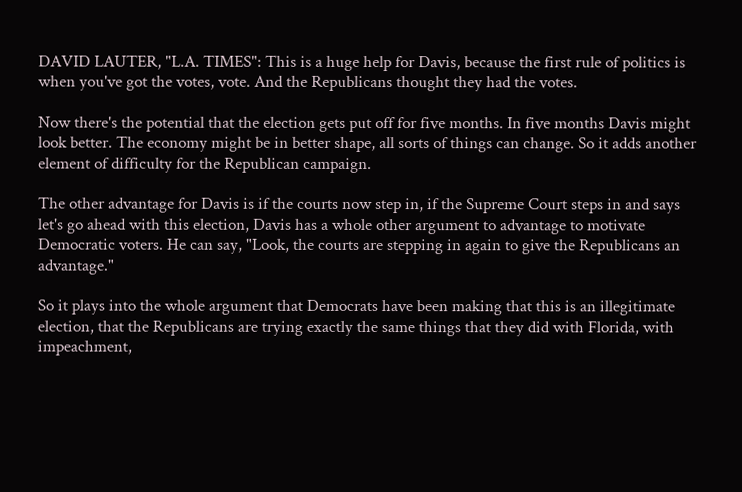DAVID LAUTER, "L.A. TIMES": This is a huge help for Davis, because the first rule of politics is when you've got the votes, vote. And the Republicans thought they had the votes.

Now there's the potential that the election gets put off for five months. In five months Davis might look better. The economy might be in better shape, all sorts of things can change. So it adds another element of difficulty for the Republican campaign.

The other advantage for Davis is if the courts now step in, if the Supreme Court steps in and says let's go ahead with this election, Davis has a whole other argument to advantage to motivate Democratic voters. He can say, "Look, the courts are stepping in again to give the Republicans an advantage."

So it plays into the whole argument that Democrats have been making that this is an illegitimate election, that the Republicans are trying exactly the same things that they did with Florida, with impeachment,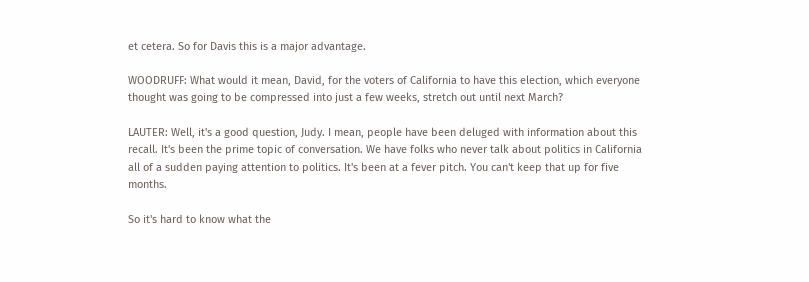et cetera. So for Davis this is a major advantage.

WOODRUFF: What would it mean, David, for the voters of California to have this election, which everyone thought was going to be compressed into just a few weeks, stretch out until next March?

LAUTER: Well, it's a good question, Judy. I mean, people have been deluged with information about this recall. It's been the prime topic of conversation. We have folks who never talk about politics in California all of a sudden paying attention to politics. It's been at a fever pitch. You can't keep that up for five months.

So it's hard to know what the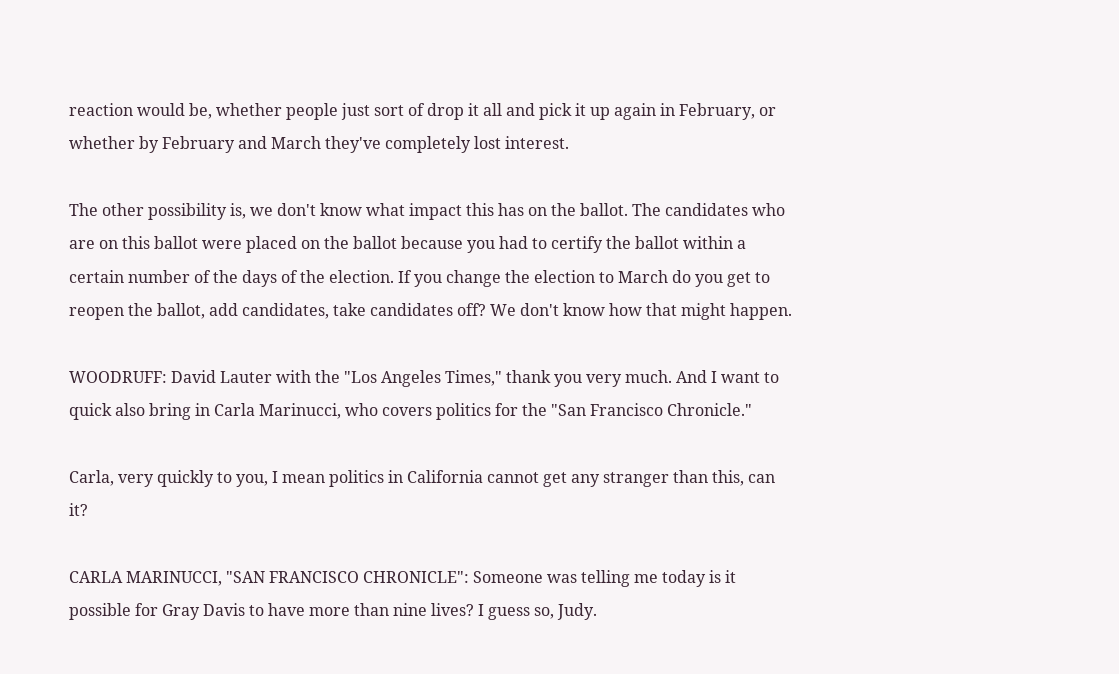reaction would be, whether people just sort of drop it all and pick it up again in February, or whether by February and March they've completely lost interest.

The other possibility is, we don't know what impact this has on the ballot. The candidates who are on this ballot were placed on the ballot because you had to certify the ballot within a certain number of the days of the election. If you change the election to March do you get to reopen the ballot, add candidates, take candidates off? We don't know how that might happen.

WOODRUFF: David Lauter with the "Los Angeles Times," thank you very much. And I want to quick also bring in Carla Marinucci, who covers politics for the "San Francisco Chronicle."

Carla, very quickly to you, I mean politics in California cannot get any stranger than this, can it?

CARLA MARINUCCI, "SAN FRANCISCO CHRONICLE": Someone was telling me today is it possible for Gray Davis to have more than nine lives? I guess so, Judy.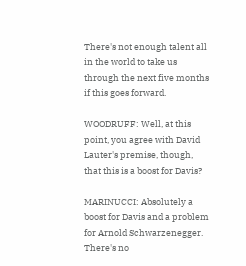There's not enough talent all in the world to take us through the next five months if this goes forward.

WOODRUFF: Well, at this point, you agree with David Lauter's premise, though, that this is a boost for Davis?

MARINUCCI: Absolutely a boost for Davis and a problem for Arnold Schwarzenegger. There's no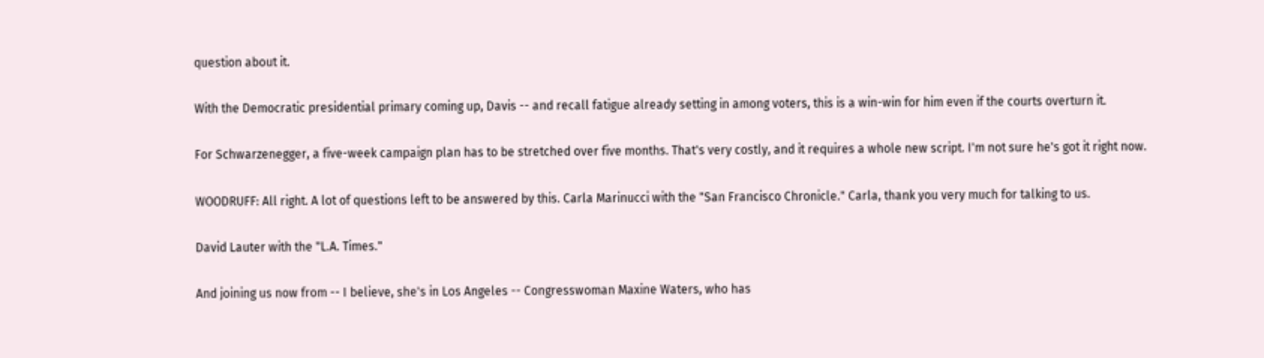question about it.

With the Democratic presidential primary coming up, Davis -- and recall fatigue already setting in among voters, this is a win-win for him even if the courts overturn it.

For Schwarzenegger, a five-week campaign plan has to be stretched over five months. That's very costly, and it requires a whole new script. I'm not sure he's got it right now.

WOODRUFF: All right. A lot of questions left to be answered by this. Carla Marinucci with the "San Francisco Chronicle." Carla, thank you very much for talking to us.

David Lauter with the "L.A. Times."

And joining us now from -- I believe, she's in Los Angeles -- Congresswoman Maxine Waters, who has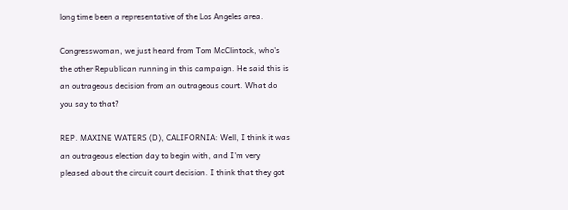long time been a representative of the Los Angeles area.

Congresswoman, we just heard from Tom McClintock, who's the other Republican running in this campaign. He said this is an outrageous decision from an outrageous court. What do you say to that?

REP. MAXINE WATERS (D), CALIFORNIA: Well, I think it was an outrageous election day to begin with, and I'm very pleased about the circuit court decision. I think that they got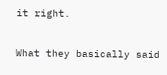it right.

What they basically said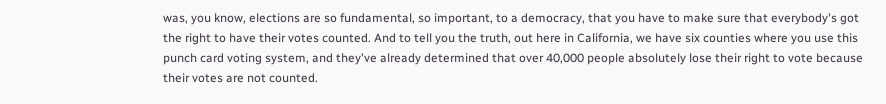was, you know, elections are so fundamental, so important, to a democracy, that you have to make sure that everybody's got the right to have their votes counted. And to tell you the truth, out here in California, we have six counties where you use this punch card voting system, and they've already determined that over 40,000 people absolutely lose their right to vote because their votes are not counted.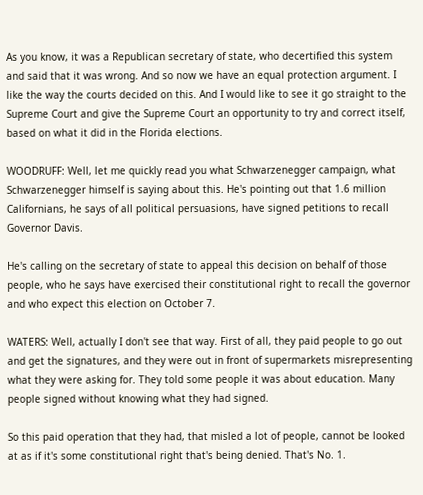As you know, it was a Republican secretary of state, who decertified this system and said that it was wrong. And so now we have an equal protection argument. I like the way the courts decided on this. And I would like to see it go straight to the Supreme Court and give the Supreme Court an opportunity to try and correct itself, based on what it did in the Florida elections.

WOODRUFF: Well, let me quickly read you what Schwarzenegger campaign, what Schwarzenegger himself is saying about this. He's pointing out that 1.6 million Californians, he says of all political persuasions, have signed petitions to recall Governor Davis.

He's calling on the secretary of state to appeal this decision on behalf of those people, who he says have exercised their constitutional right to recall the governor and who expect this election on October 7.

WATERS: Well, actually I don't see that way. First of all, they paid people to go out and get the signatures, and they were out in front of supermarkets misrepresenting what they were asking for. They told some people it was about education. Many people signed without knowing what they had signed.

So this paid operation that they had, that misled a lot of people, cannot be looked at as if it's some constitutional right that's being denied. That's No. 1.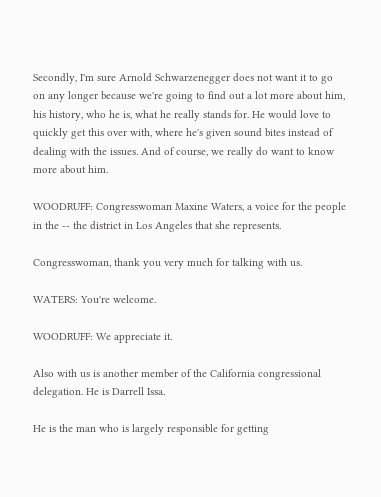Secondly, I'm sure Arnold Schwarzenegger does not want it to go on any longer because we're going to find out a lot more about him, his history, who he is, what he really stands for. He would love to quickly get this over with, where he's given sound bites instead of dealing with the issues. And of course, we really do want to know more about him.

WOODRUFF: Congresswoman Maxine Waters, a voice for the people in the -- the district in Los Angeles that she represents.

Congresswoman, thank you very much for talking with us.

WATERS: You're welcome.

WOODRUFF: We appreciate it.

Also with us is another member of the California congressional delegation. He is Darrell Issa.

He is the man who is largely responsible for getting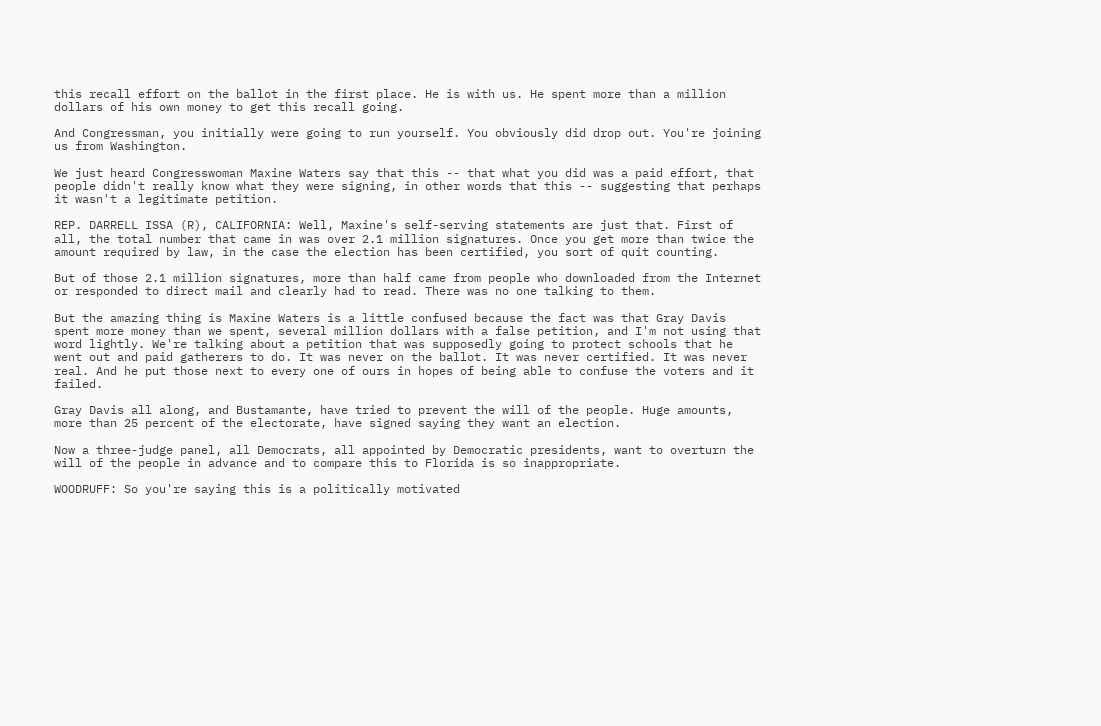this recall effort on the ballot in the first place. He is with us. He spent more than a million dollars of his own money to get this recall going.

And Congressman, you initially were going to run yourself. You obviously did drop out. You're joining us from Washington.

We just heard Congresswoman Maxine Waters say that this -- that what you did was a paid effort, that people didn't really know what they were signing, in other words that this -- suggesting that perhaps it wasn't a legitimate petition.

REP. DARRELL ISSA (R), CALIFORNIA: Well, Maxine's self-serving statements are just that. First of all, the total number that came in was over 2.1 million signatures. Once you get more than twice the amount required by law, in the case the election has been certified, you sort of quit counting.

But of those 2.1 million signatures, more than half came from people who downloaded from the Internet or responded to direct mail and clearly had to read. There was no one talking to them.

But the amazing thing is Maxine Waters is a little confused because the fact was that Gray Davis spent more money than we spent, several million dollars with a false petition, and I'm not using that word lightly. We're talking about a petition that was supposedly going to protect schools that he went out and paid gatherers to do. It was never on the ballot. It was never certified. It was never real. And he put those next to every one of ours in hopes of being able to confuse the voters and it failed.

Gray Davis all along, and Bustamante, have tried to prevent the will of the people. Huge amounts, more than 25 percent of the electorate, have signed saying they want an election.

Now a three-judge panel, all Democrats, all appointed by Democratic presidents, want to overturn the will of the people in advance and to compare this to Florida is so inappropriate.

WOODRUFF: So you're saying this is a politically motivated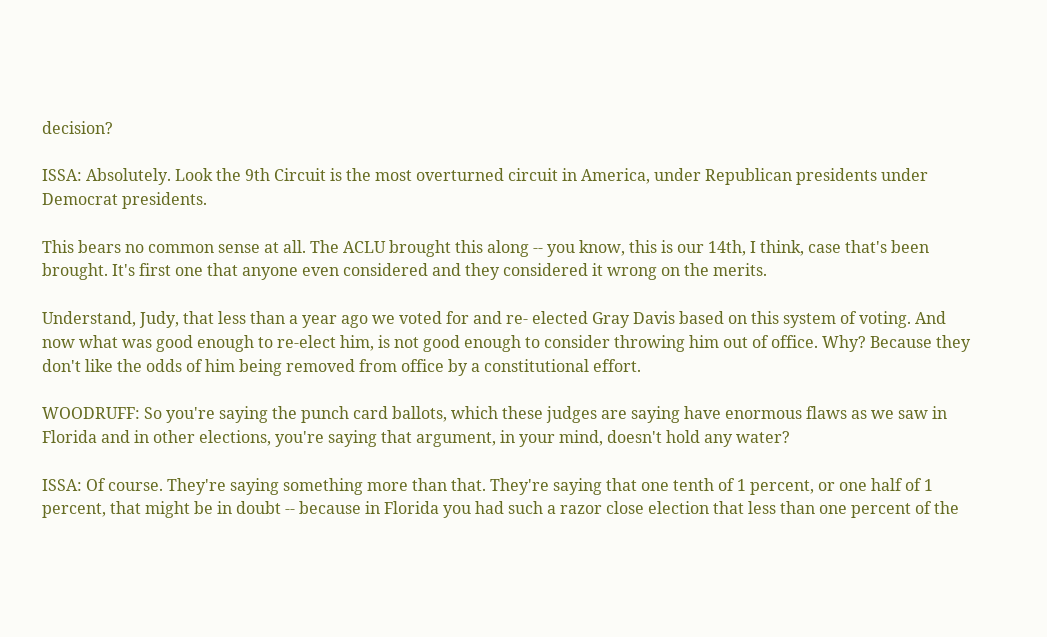decision?

ISSA: Absolutely. Look the 9th Circuit is the most overturned circuit in America, under Republican presidents under Democrat presidents.

This bears no common sense at all. The ACLU brought this along -- you know, this is our 14th, I think, case that's been brought. It's first one that anyone even considered and they considered it wrong on the merits.

Understand, Judy, that less than a year ago we voted for and re- elected Gray Davis based on this system of voting. And now what was good enough to re-elect him, is not good enough to consider throwing him out of office. Why? Because they don't like the odds of him being removed from office by a constitutional effort.

WOODRUFF: So you're saying the punch card ballots, which these judges are saying have enormous flaws as we saw in Florida and in other elections, you're saying that argument, in your mind, doesn't hold any water?

ISSA: Of course. They're saying something more than that. They're saying that one tenth of 1 percent, or one half of 1 percent, that might be in doubt -- because in Florida you had such a razor close election that less than one percent of the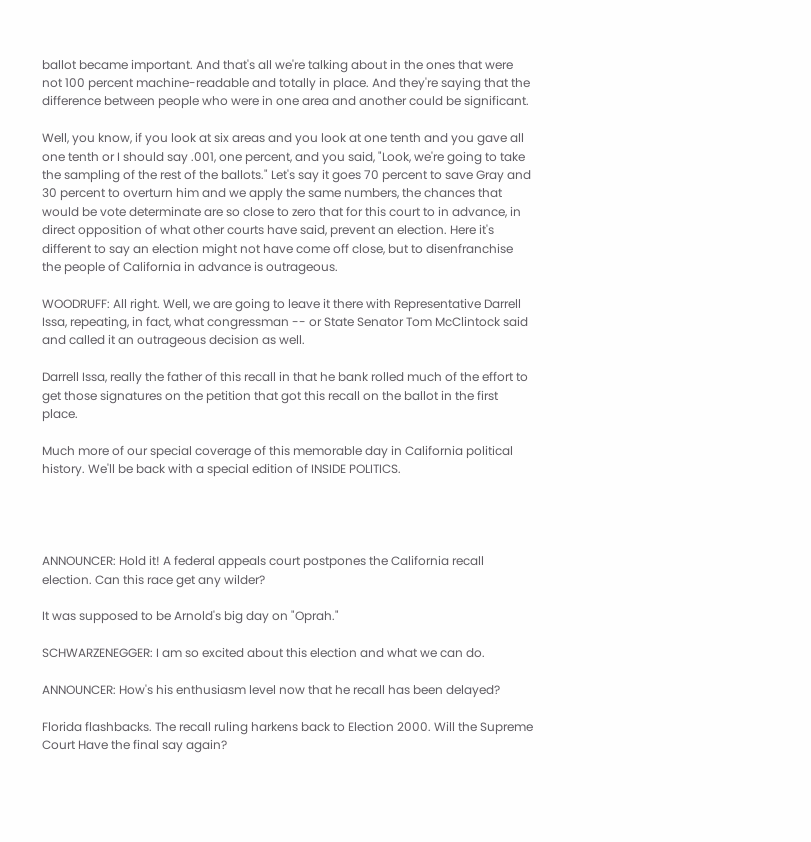ballot became important. And that's all we're talking about in the ones that were not 100 percent machine-readable and totally in place. And they're saying that the difference between people who were in one area and another could be significant.

Well, you know, if you look at six areas and you look at one tenth and you gave all one tenth or I should say .001, one percent, and you said, "Look, we're going to take the sampling of the rest of the ballots." Let's say it goes 70 percent to save Gray and 30 percent to overturn him and we apply the same numbers, the chances that would be vote determinate are so close to zero that for this court to in advance, in direct opposition of what other courts have said, prevent an election. Here it's different to say an election might not have come off close, but to disenfranchise the people of California in advance is outrageous.

WOODRUFF: All right. Well, we are going to leave it there with Representative Darrell Issa, repeating, in fact, what congressman -- or State Senator Tom McClintock said and called it an outrageous decision as well.

Darrell Issa, really the father of this recall in that he bank rolled much of the effort to get those signatures on the petition that got this recall on the ballot in the first place.

Much more of our special coverage of this memorable day in California political history. We'll be back with a special edition of INSIDE POLITICS.




ANNOUNCER: Hold it! A federal appeals court postpones the California recall election. Can this race get any wilder?

It was supposed to be Arnold's big day on "Oprah."

SCHWARZENEGGER: I am so excited about this election and what we can do.

ANNOUNCER: How's his enthusiasm level now that he recall has been delayed?

Florida flashbacks. The recall ruling harkens back to Election 2000. Will the Supreme Court Have the final say again?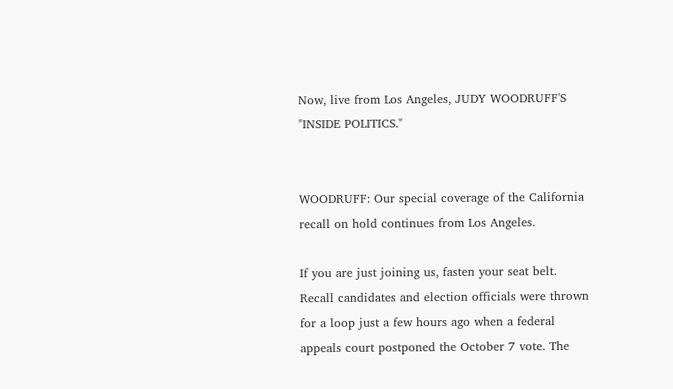Now, live from Los Angeles, JUDY WOODRUFF'S "INSIDE POLITICS."


WOODRUFF: Our special coverage of the California recall on hold continues from Los Angeles.

If you are just joining us, fasten your seat belt. Recall candidates and election officials were thrown for a loop just a few hours ago when a federal appeals court postponed the October 7 vote. The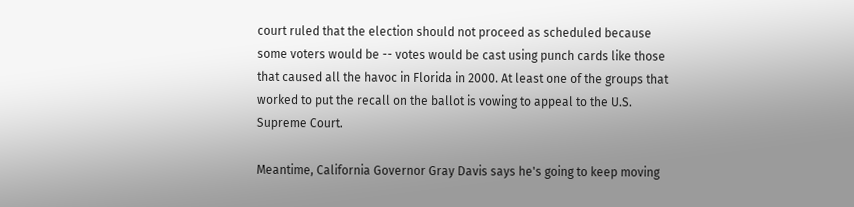court ruled that the election should not proceed as scheduled because some voters would be -- votes would be cast using punch cards like those that caused all the havoc in Florida in 2000. At least one of the groups that worked to put the recall on the ballot is vowing to appeal to the U.S. Supreme Court.

Meantime, California Governor Gray Davis says he's going to keep moving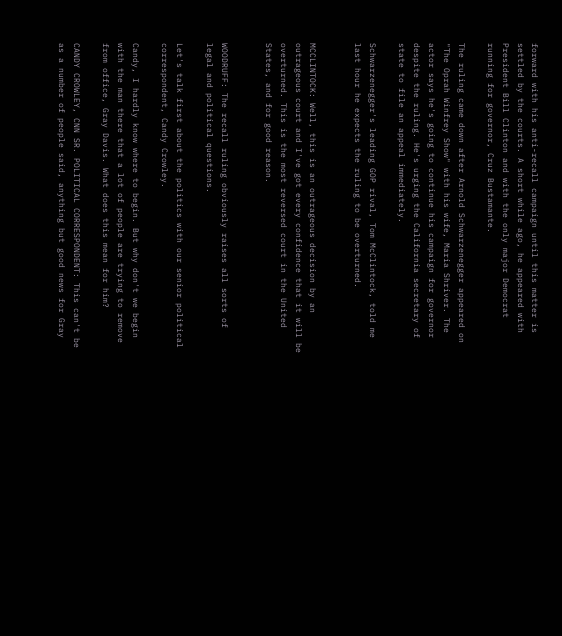forward with his anti-recall campaign until this matter is settled by the courts. A short while ago, he appeared with President Bill Clinton and with the only major Democrat running for governor, Cruz Bustamante.

The ruling came down after Arnold Schwarzenegger appeared on "The Oprah Winfrey Show" with his wife, Maria Shriver. The actor says he's going to continue his campaign for governor despite the ruling. He's urging the California secretary of state to file an appeal immediately.

Schwarzenegger's leading GOP rival, Tom McClintock, told me last hour he expects the ruling to be overturned.


MCCLINTOCK: Well, this is an outrageous decision by an outrageous court and I've got every confidence that it will be overturned. This is the most reversed court in the United States, and for good reason.


WOODRUFF: The recall ruling obviously raises all sorts of legal and political questions.

Let's talk first about the politics with our senior political correspondent, Candy Crowley.

Candy, I hardly know where to begin. But why don't we begin with the man there that a lot of people are trying to remove from office, Gray Davis. What does this mean for him?

CANDY CROWLEY, CNN SR. POLITICAL CORRESPONDENT: This can't be as a number of people said, anything but good news for Gray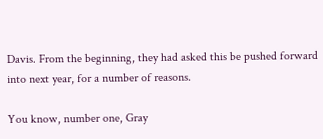Davis. From the beginning, they had asked this be pushed forward into next year, for a number of reasons.

You know, number one, Gray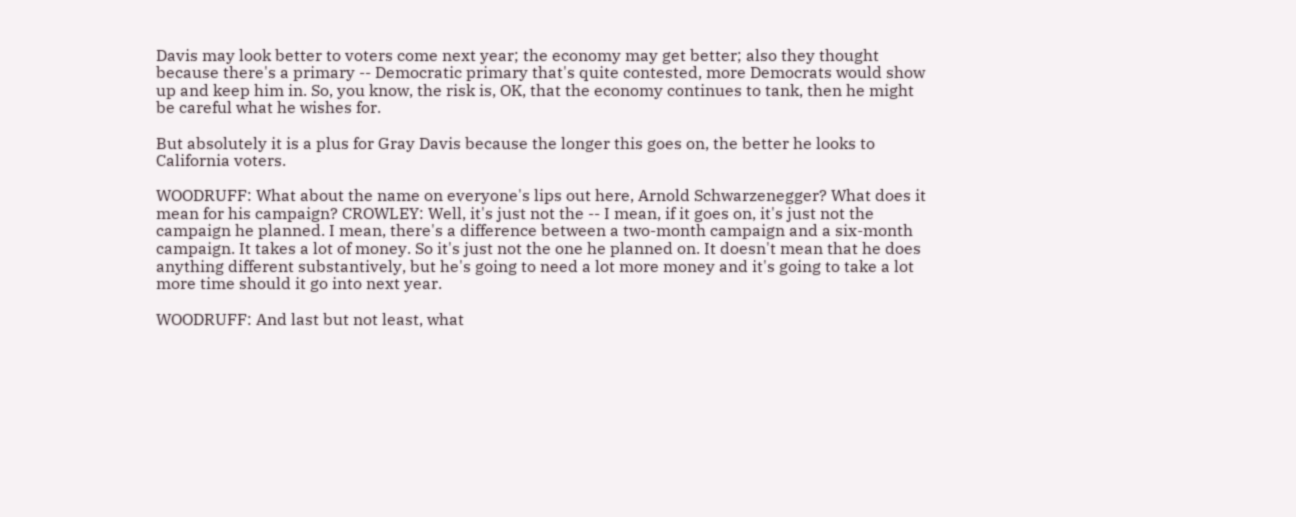Davis may look better to voters come next year; the economy may get better; also they thought because there's a primary -- Democratic primary that's quite contested, more Democrats would show up and keep him in. So, you know, the risk is, OK, that the economy continues to tank, then he might be careful what he wishes for.

But absolutely it is a plus for Gray Davis because the longer this goes on, the better he looks to California voters.

WOODRUFF: What about the name on everyone's lips out here, Arnold Schwarzenegger? What does it mean for his campaign? CROWLEY: Well, it's just not the -- I mean, if it goes on, it's just not the campaign he planned. I mean, there's a difference between a two-month campaign and a six-month campaign. It takes a lot of money. So it's just not the one he planned on. It doesn't mean that he does anything different substantively, but he's going to need a lot more money and it's going to take a lot more time should it go into next year.

WOODRUFF: And last but not least, what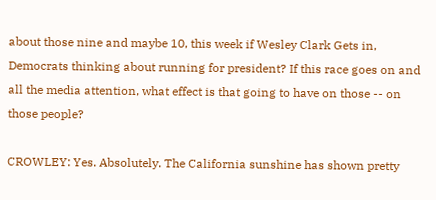about those nine and maybe 10, this week if Wesley Clark Gets in, Democrats thinking about running for president? If this race goes on and all the media attention, what effect is that going to have on those -- on those people?

CROWLEY: Yes. Absolutely. The California sunshine has shown pretty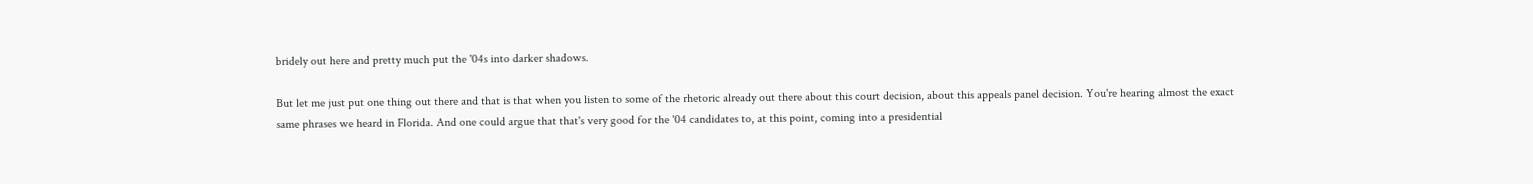bridely out here and pretty much put the '04s into darker shadows.

But let me just put one thing out there and that is that when you listen to some of the rhetoric already out there about this court decision, about this appeals panel decision. You're hearing almost the exact same phrases we heard in Florida. And one could argue that that's very good for the '04 candidates to, at this point, coming into a presidential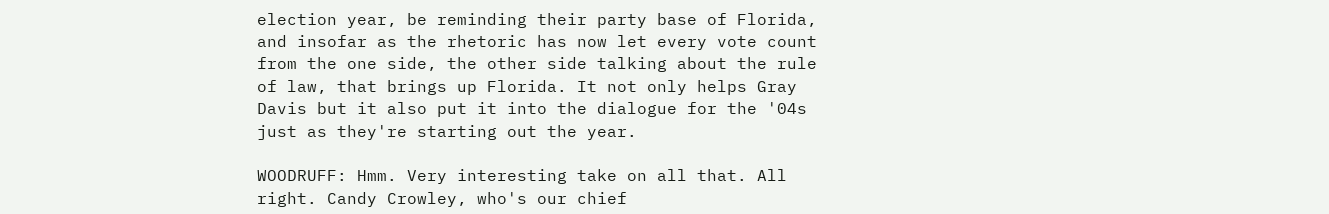election year, be reminding their party base of Florida, and insofar as the rhetoric has now let every vote count from the one side, the other side talking about the rule of law, that brings up Florida. It not only helps Gray Davis but it also put it into the dialogue for the '04s just as they're starting out the year.

WOODRUFF: Hmm. Very interesting take on all that. All right. Candy Crowley, who's our chief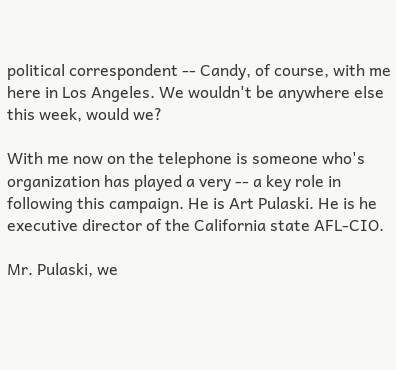political correspondent -- Candy, of course, with me here in Los Angeles. We wouldn't be anywhere else this week, would we?

With me now on the telephone is someone who's organization has played a very -- a key role in following this campaign. He is Art Pulaski. He is he executive director of the California state AFL-CIO.

Mr. Pulaski, we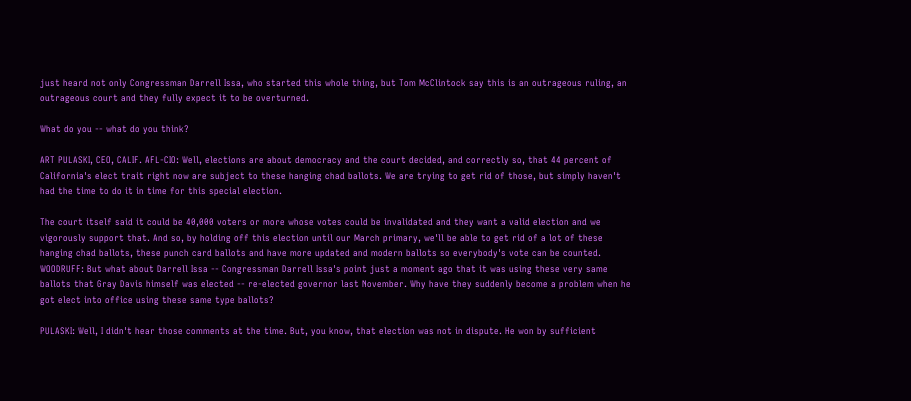just heard not only Congressman Darrell Issa, who started this whole thing, but Tom McClintock say this is an outrageous ruling, an outrageous court and they fully expect it to be overturned.

What do you -- what do you think?

ART PULASKI, CEO, CALIF. AFL-CIO: Well, elections are about democracy and the court decided, and correctly so, that 44 percent of California's elect trait right now are subject to these hanging chad ballots. We are trying to get rid of those, but simply haven't had the time to do it in time for this special election.

The court itself said it could be 40,000 voters or more whose votes could be invalidated and they want a valid election and we vigorously support that. And so, by holding off this election until our March primary, we'll be able to get rid of a lot of these hanging chad ballots, these punch card ballots and have more updated and modern ballots so everybody's vote can be counted. WOODRUFF: But what about Darrell Issa -- Congressman Darrell Issa's point just a moment ago that it was using these very same ballots that Gray Davis himself was elected -- re-elected governor last November. Why have they suddenly become a problem when he got elect into office using these same type ballots?

PULASKI: Well, I didn't hear those comments at the time. But, you know, that election was not in dispute. He won by sufficient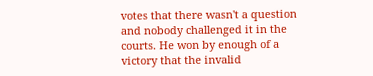votes that there wasn't a question and nobody challenged it in the courts. He won by enough of a victory that the invalid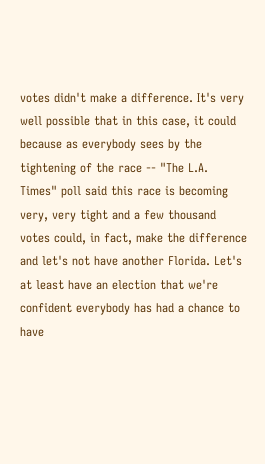votes didn't make a difference. It's very well possible that in this case, it could because as everybody sees by the tightening of the race -- "The L.A. Times" poll said this race is becoming very, very tight and a few thousand votes could, in fact, make the difference and let's not have another Florida. Let's at least have an election that we're confident everybody has had a chance to have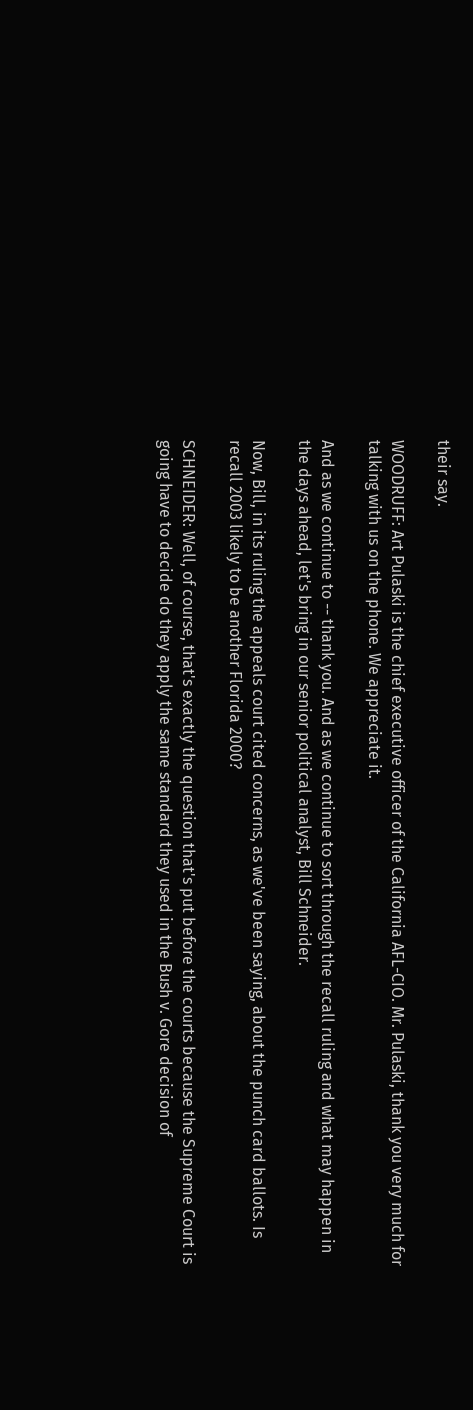their say.

WOODRUFF: Art Pulaski is the chief executive officer of the California AFL-CIO. Mr. Pulaski, thank you very much for talking with us on the phone. We appreciate it.

And as we continue to -- thank you. And as we continue to sort through the recall ruling and what may happen in the days ahead, let's bring in our senior political analyst, Bill Schneider.

Now, Bill, in its ruling the appeals court cited concerns, as we've been saying, about the punch card ballots. Is recall 2003 likely to be another Florida 2000?

SCHNEIDER: Well, of course, that's exactly the question that's put before the courts because the Supreme Court is going have to decide do they apply the same standard they used in the Bush v. Gore decision of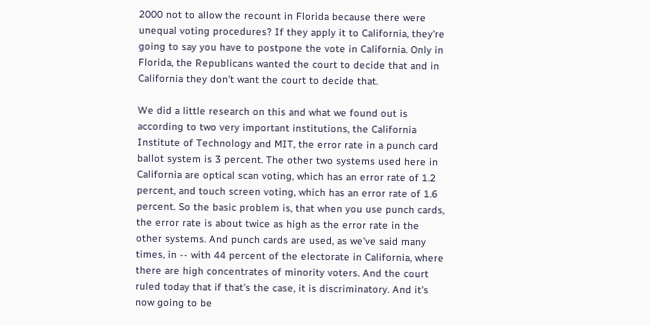2000 not to allow the recount in Florida because there were unequal voting procedures? If they apply it to California, they're going to say you have to postpone the vote in California. Only in Florida, the Republicans wanted the court to decide that and in California they don't want the court to decide that.

We did a little research on this and what we found out is according to two very important institutions, the California Institute of Technology and MIT, the error rate in a punch card ballot system is 3 percent. The other two systems used here in California are optical scan voting, which has an error rate of 1.2 percent, and touch screen voting, which has an error rate of 1.6 percent. So the basic problem is, that when you use punch cards, the error rate is about twice as high as the error rate in the other systems. And punch cards are used, as we've said many times, in -- with 44 percent of the electorate in California, where there are high concentrates of minority voters. And the court ruled today that if that's the case, it is discriminatory. And it's now going to be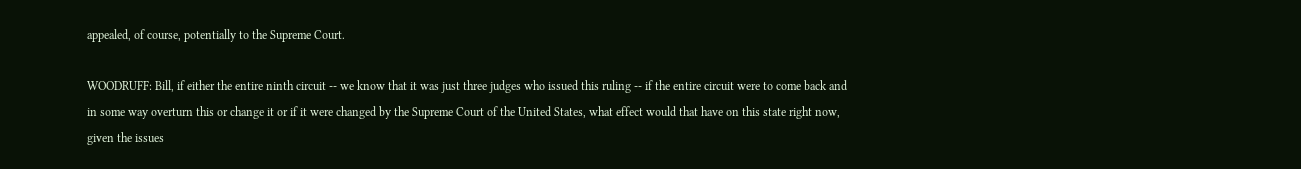appealed, of course, potentially to the Supreme Court.

WOODRUFF: Bill, if either the entire ninth circuit -- we know that it was just three judges who issued this ruling -- if the entire circuit were to come back and in some way overturn this or change it or if it were changed by the Supreme Court of the United States, what effect would that have on this state right now, given the issues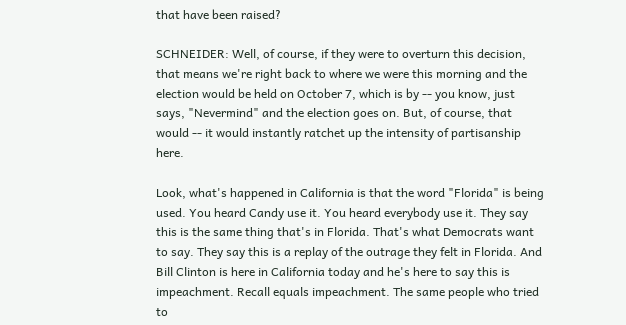that have been raised?

SCHNEIDER: Well, of course, if they were to overturn this decision, that means we're right back to where we were this morning and the election would be held on October 7, which is by -- you know, just says, "Nevermind" and the election goes on. But, of course, that would -- it would instantly ratchet up the intensity of partisanship here.

Look, what's happened in California is that the word "Florida" is being used. You heard Candy use it. You heard everybody use it. They say this is the same thing that's in Florida. That's what Democrats want to say. They say this is a replay of the outrage they felt in Florida. And Bill Clinton is here in California today and he's here to say this is impeachment. Recall equals impeachment. The same people who tried to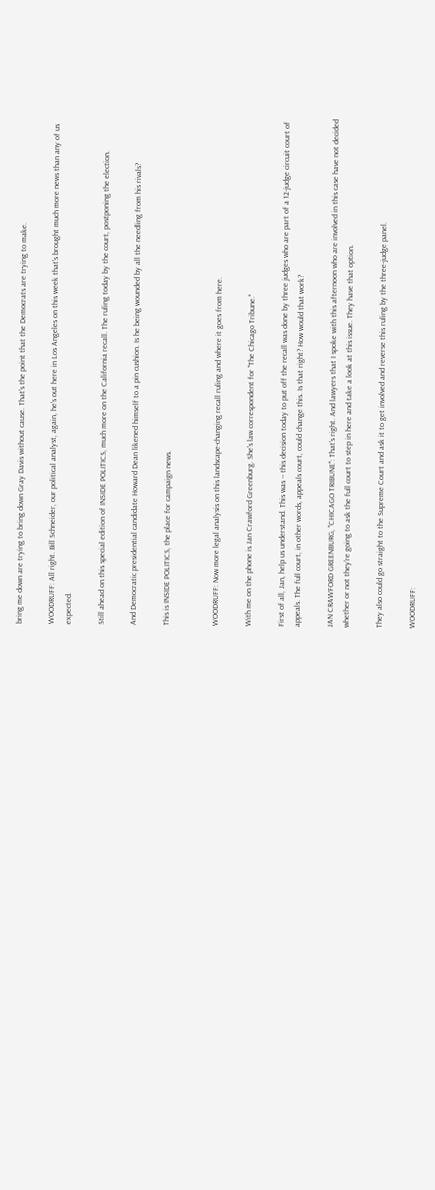bring me down are trying to bring down Gray Davis without cause. That's the point that the Democrats are trying to make.

WOODRUFF: All right. Bill Schneider, our political analyst, again, he's out here in Los Angeles on this week that's brought much more news than any of us expected.

Still ahead on this special edition of INSIDE POLITICS, much more on the California recall. The ruling today by the court, postponing the election.

And Democratic presidential candidate Howard Dean likened himself to a pin cushion. Is he being wounded by all the needling from his rivals?

This is INSIDE POLITICS, the place for campaign news.


WOODRUFF: Now more legal analysis on this landscape-changing recall ruling and where it goes from here.

With me on the phone is Jan Crawford Greenburg. She's law correspondent for "The Chicago Tribune."

First of all, Jan, help us understand. This was -- this decision today to put off the recall was done by three judges who are part of a 12-judge circuit court of appeals. The full court, in other words, appeals court, could change this. Is that right? How would that work?

JAN CRAWFORD GREENBURG, "CHICAGO TRIBUNE": That's right. And lawyers that I spoke with this afternoon who are involved in this case have not decided whether or not they're going to ask the full court to step in here and take a look at this issue. They have that option.

They also could go straight to the Supreme Court and ask it to get involved and reverse this ruling by the three-judge panel.

WOODRUFF: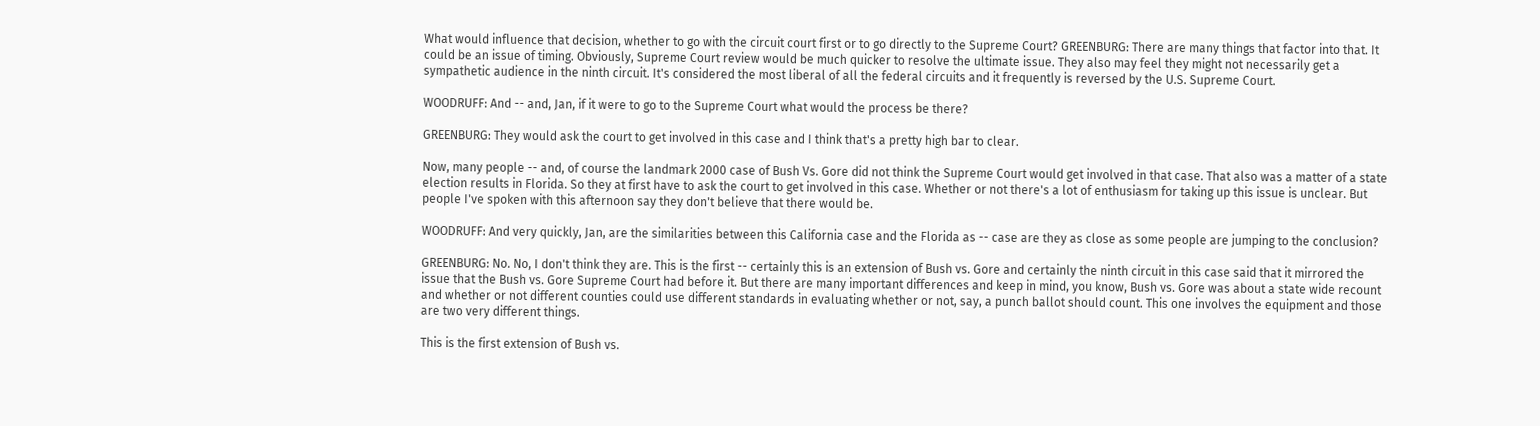What would influence that decision, whether to go with the circuit court first or to go directly to the Supreme Court? GREENBURG: There are many things that factor into that. It could be an issue of timing. Obviously, Supreme Court review would be much quicker to resolve the ultimate issue. They also may feel they might not necessarily get a sympathetic audience in the ninth circuit. It's considered the most liberal of all the federal circuits and it frequently is reversed by the U.S. Supreme Court.

WOODRUFF: And -- and, Jan, if it were to go to the Supreme Court what would the process be there?

GREENBURG: They would ask the court to get involved in this case and I think that's a pretty high bar to clear.

Now, many people -- and, of course the landmark 2000 case of Bush Vs. Gore did not think the Supreme Court would get involved in that case. That also was a matter of a state election results in Florida. So they at first have to ask the court to get involved in this case. Whether or not there's a lot of enthusiasm for taking up this issue is unclear. But people I've spoken with this afternoon say they don't believe that there would be.

WOODRUFF: And very quickly, Jan, are the similarities between this California case and the Florida as -- case are they as close as some people are jumping to the conclusion?

GREENBURG: No. No, I don't think they are. This is the first -- certainly this is an extension of Bush vs. Gore and certainly the ninth circuit in this case said that it mirrored the issue that the Bush vs. Gore Supreme Court had before it. But there are many important differences and keep in mind, you know, Bush vs. Gore was about a state wide recount and whether or not different counties could use different standards in evaluating whether or not, say, a punch ballot should count. This one involves the equipment and those are two very different things.

This is the first extension of Bush vs.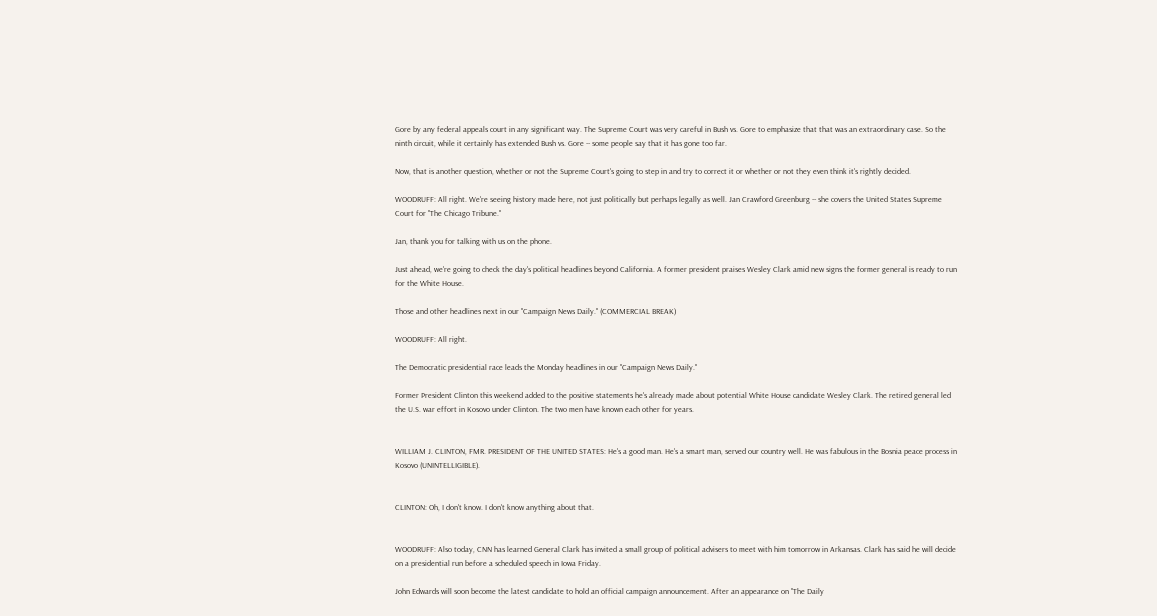Gore by any federal appeals court in any significant way. The Supreme Court was very careful in Bush vs. Gore to emphasize that that was an extraordinary case. So the ninth circuit, while it certainly has extended Bush vs. Gore -- some people say that it has gone too far.

Now, that is another question, whether or not the Supreme Court's going to step in and try to correct it or whether or not they even think it's rightly decided.

WOODRUFF: All right. We're seeing history made here, not just politically but perhaps legally as well. Jan Crawford Greenburg -- she covers the United States Supreme Court for "The Chicago Tribune."

Jan, thank you for talking with us on the phone.

Just ahead, we're going to check the day's political headlines beyond California. A former president praises Wesley Clark amid new signs the former general is ready to run for the White House.

Those and other headlines next in our "Campaign News Daily." (COMMERCIAL BREAK)

WOODRUFF: All right.

The Democratic presidential race leads the Monday headlines in our "Campaign News Daily."

Former President Clinton this weekend added to the positive statements he's already made about potential White House candidate Wesley Clark. The retired general led the U.S. war effort in Kosovo under Clinton. The two men have known each other for years.


WILLIAM J. CLINTON, FMR. PRESIDENT OF THE UNITED STATES: He's a good man. He's a smart man, served our country well. He was fabulous in the Bosnia peace process in Kosovo (UNINTELLIGIBLE).


CLINTON: Oh, I don't know. I don't know anything about that.


WOODRUFF: Also today, CNN has learned General Clark has invited a small group of political advisers to meet with him tomorrow in Arkansas. Clark has said he will decide on a presidential run before a scheduled speech in Iowa Friday.

John Edwards will soon become the latest candidate to hold an official campaign announcement. After an appearance on "The Daily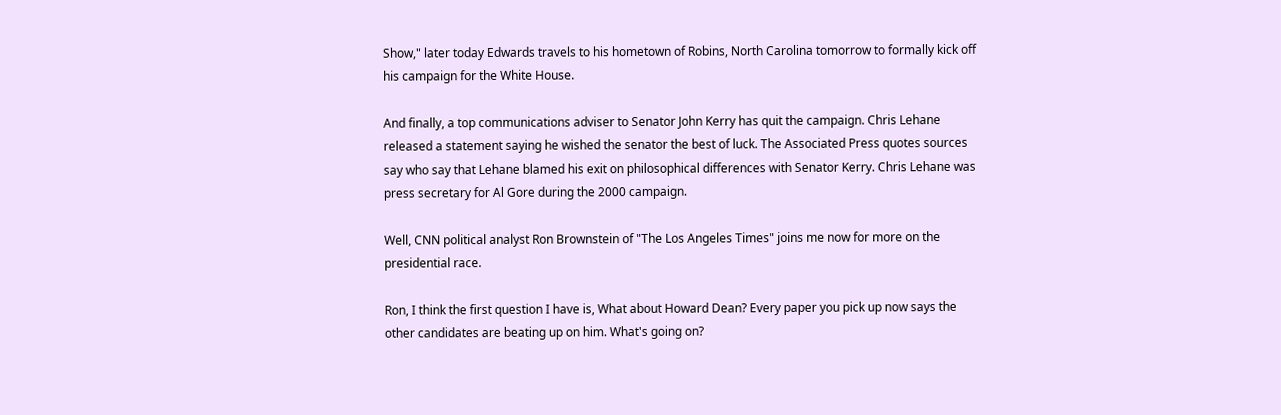Show," later today Edwards travels to his hometown of Robins, North Carolina tomorrow to formally kick off his campaign for the White House.

And finally, a top communications adviser to Senator John Kerry has quit the campaign. Chris Lehane released a statement saying he wished the senator the best of luck. The Associated Press quotes sources say who say that Lehane blamed his exit on philosophical differences with Senator Kerry. Chris Lehane was press secretary for Al Gore during the 2000 campaign.

Well, CNN political analyst Ron Brownstein of "The Los Angeles Times" joins me now for more on the presidential race.

Ron, I think the first question I have is, What about Howard Dean? Every paper you pick up now says the other candidates are beating up on him. What's going on?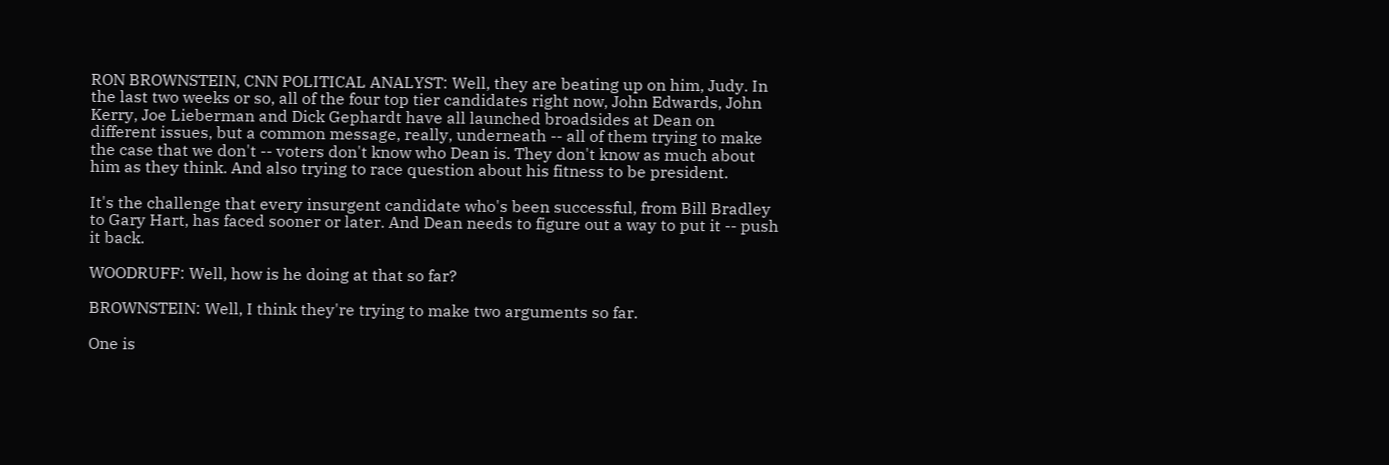RON BROWNSTEIN, CNN POLITICAL ANALYST: Well, they are beating up on him, Judy. In the last two weeks or so, all of the four top tier candidates right now, John Edwards, John Kerry, Joe Lieberman and Dick Gephardt have all launched broadsides at Dean on different issues, but a common message, really, underneath -- all of them trying to make the case that we don't -- voters don't know who Dean is. They don't know as much about him as they think. And also trying to race question about his fitness to be president.

It's the challenge that every insurgent candidate who's been successful, from Bill Bradley to Gary Hart, has faced sooner or later. And Dean needs to figure out a way to put it -- push it back.

WOODRUFF: Well, how is he doing at that so far?

BROWNSTEIN: Well, I think they're trying to make two arguments so far.

One is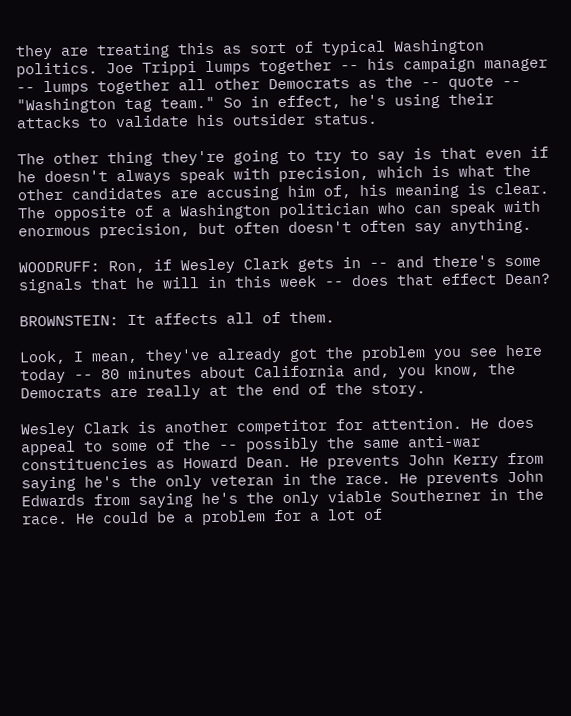they are treating this as sort of typical Washington politics. Joe Trippi lumps together -- his campaign manager -- lumps together all other Democrats as the -- quote -- "Washington tag team." So in effect, he's using their attacks to validate his outsider status.

The other thing they're going to try to say is that even if he doesn't always speak with precision, which is what the other candidates are accusing him of, his meaning is clear. The opposite of a Washington politician who can speak with enormous precision, but often doesn't often say anything.

WOODRUFF: Ron, if Wesley Clark gets in -- and there's some signals that he will in this week -- does that effect Dean?

BROWNSTEIN: It affects all of them.

Look, I mean, they've already got the problem you see here today -- 80 minutes about California and, you know, the Democrats are really at the end of the story.

Wesley Clark is another competitor for attention. He does appeal to some of the -- possibly the same anti-war constituencies as Howard Dean. He prevents John Kerry from saying he's the only veteran in the race. He prevents John Edwards from saying he's the only viable Southerner in the race. He could be a problem for a lot of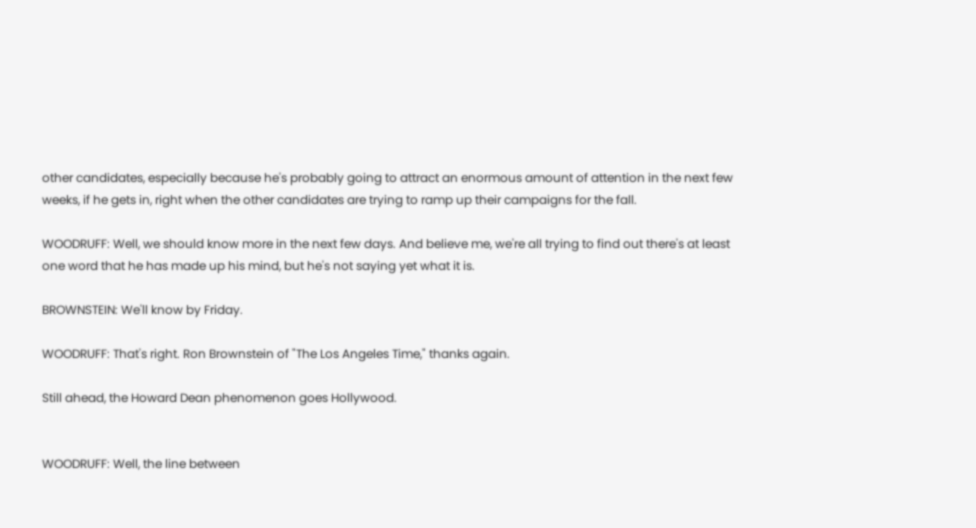other candidates, especially because he's probably going to attract an enormous amount of attention in the next few weeks, if he gets in, right when the other candidates are trying to ramp up their campaigns for the fall.

WOODRUFF: Well, we should know more in the next few days. And believe me, we're all trying to find out there's at least one word that he has made up his mind, but he's not saying yet what it is.

BROWNSTEIN: We'll know by Friday.

WOODRUFF: That's right. Ron Brownstein of "The Los Angeles Time," thanks again.

Still ahead, the Howard Dean phenomenon goes Hollywood.


WOODRUFF: Well, the line between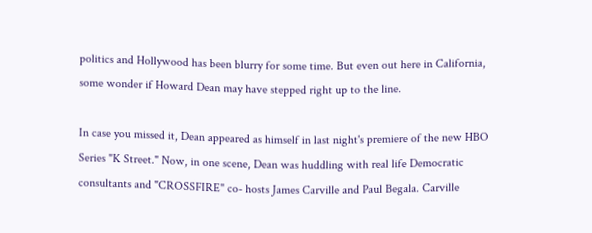politics and Hollywood has been blurry for some time. But even out here in California, some wonder if Howard Dean may have stepped right up to the line.

In case you missed it, Dean appeared as himself in last night's premiere of the new HBO Series "K Street." Now, in one scene, Dean was huddling with real life Democratic consultants and "CROSSFIRE" co- hosts James Carville and Paul Begala. Carville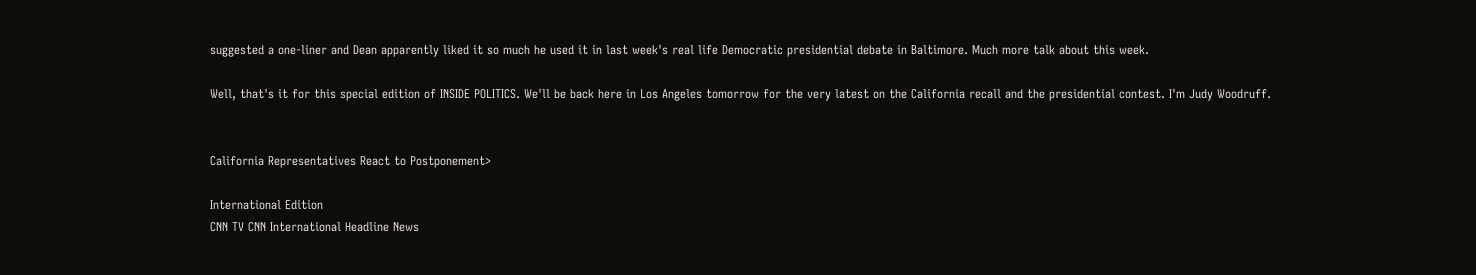suggested a one-liner and Dean apparently liked it so much he used it in last week's real life Democratic presidential debate in Baltimore. Much more talk about this week.

Well, that's it for this special edition of INSIDE POLITICS. We'll be back here in Los Angeles tomorrow for the very latest on the California recall and the presidential contest. I'm Judy Woodruff.


California Representatives React to Postponement>

International Edition
CNN TV CNN International Headline News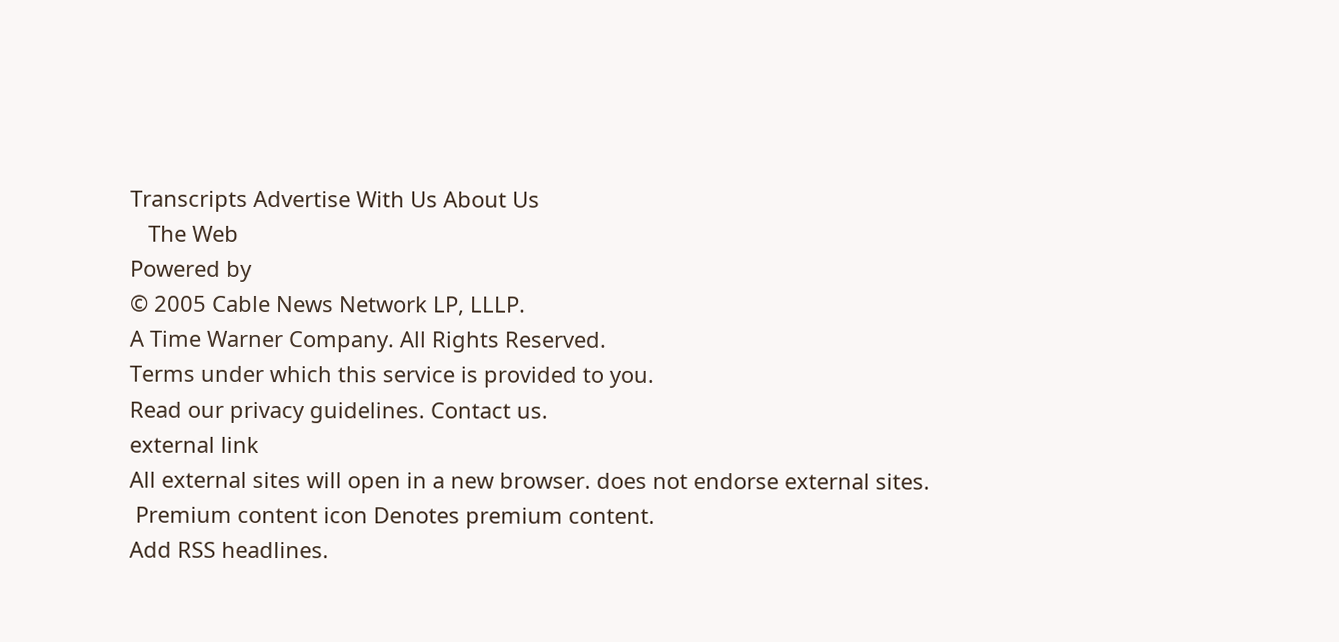Transcripts Advertise With Us About Us
   The Web
Powered by
© 2005 Cable News Network LP, LLLP.
A Time Warner Company. All Rights Reserved.
Terms under which this service is provided to you.
Read our privacy guidelines. Contact us.
external link
All external sites will open in a new browser. does not endorse external sites.
 Premium content icon Denotes premium content.
Add RSS headlines.